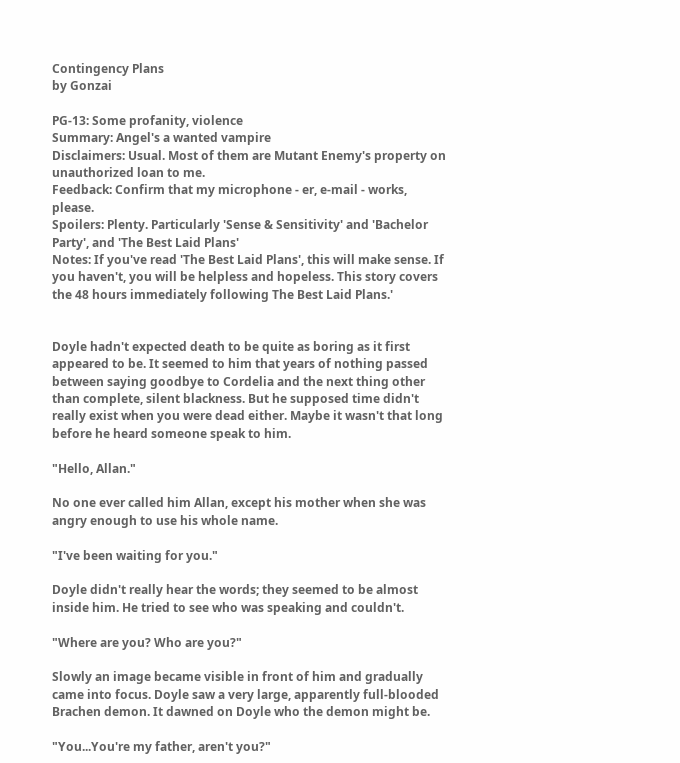Contingency Plans
by Gonzai

PG-13: Some profanity, violence
Summary: Angel's a wanted vampire
Disclaimers: Usual. Most of them are Mutant Enemy's property on unauthorized loan to me.
Feedback: Confirm that my microphone - er, e-mail - works, please.
Spoilers: Plenty. Particularly 'Sense & Sensitivity' and 'Bachelor Party', and 'The Best Laid Plans'
Notes: If you've read 'The Best Laid Plans', this will make sense. If you haven't, you will be helpless and hopeless. This story covers the 48 hours immediately following The Best Laid Plans.'


Doyle hadn't expected death to be quite as boring as it first appeared to be. It seemed to him that years of nothing passed between saying goodbye to Cordelia and the next thing other than complete, silent blackness. But he supposed time didn't really exist when you were dead either. Maybe it wasn't that long before he heard someone speak to him.

"Hello, Allan."

No one ever called him Allan, except his mother when she was angry enough to use his whole name.

"I've been waiting for you."

Doyle didn't really hear the words; they seemed to be almost inside him. He tried to see who was speaking and couldn't.

"Where are you? Who are you?"

Slowly an image became visible in front of him and gradually came into focus. Doyle saw a very large, apparently full-blooded Brachen demon. It dawned on Doyle who the demon might be.

"You...You're my father, aren't you?"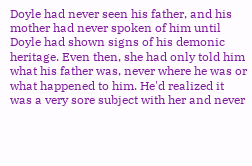Doyle had never seen his father, and his mother had never spoken of him until Doyle had shown signs of his demonic heritage. Even then, she had only told him what his father was, never where he was or what happened to him. He'd realized it was a very sore subject with her and never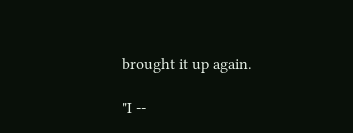brought it up again.

"I --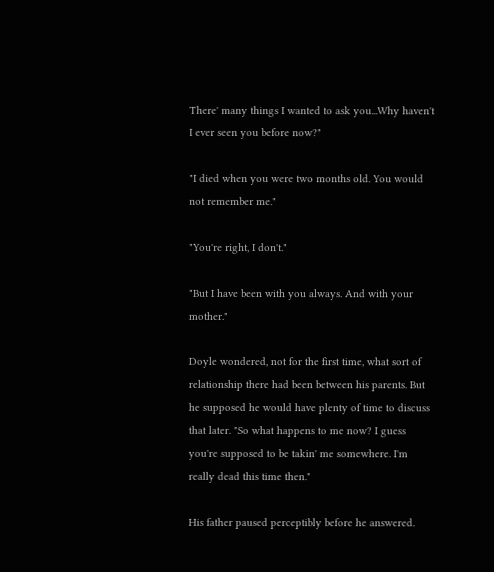There' many things I wanted to ask you...Why haven't I ever seen you before now?"

"I died when you were two months old. You would not remember me."

"You're right, I don't."

"But I have been with you always. And with your mother."

Doyle wondered, not for the first time, what sort of relationship there had been between his parents. But he supposed he would have plenty of time to discuss that later. "So what happens to me now? I guess you're supposed to be takin' me somewhere. I'm really dead this time then."

His father paused perceptibly before he answered.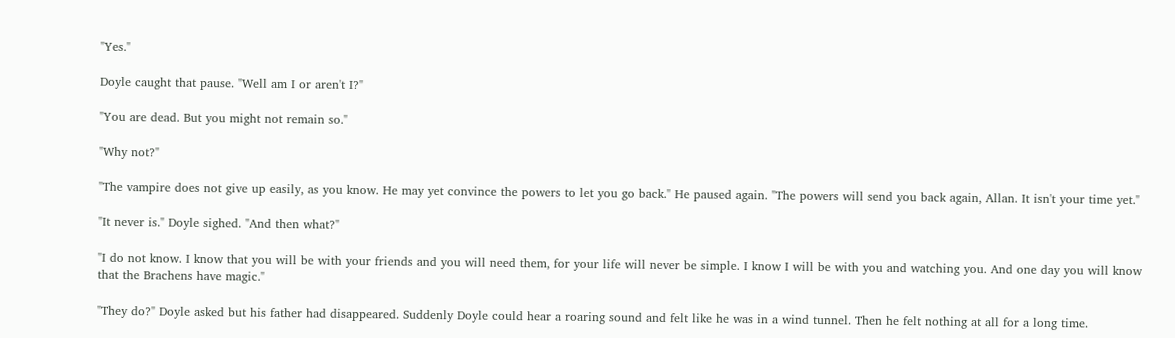"Yes."

Doyle caught that pause. "Well am I or aren't I?"

"You are dead. But you might not remain so."

"Why not?"

"The vampire does not give up easily, as you know. He may yet convince the powers to let you go back." He paused again. "The powers will send you back again, Allan. It isn't your time yet."

"It never is." Doyle sighed. "And then what?"

"I do not know. I know that you will be with your friends and you will need them, for your life will never be simple. I know I will be with you and watching you. And one day you will know that the Brachens have magic."

"They do?" Doyle asked but his father had disappeared. Suddenly Doyle could hear a roaring sound and felt like he was in a wind tunnel. Then he felt nothing at all for a long time.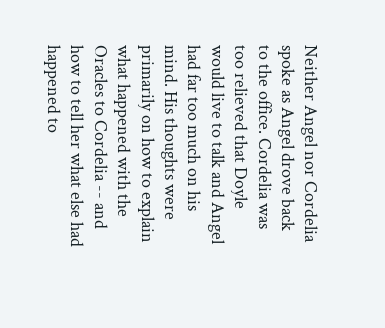Neither Angel nor Cordelia spoke as Angel drove back to the office. Cordelia was too relieved that Doyle would live to talk and Angel had far too much on his mind. His thoughts were primarily on how to explain what happened with the Oracles to Cordelia -- and how to tell her what else had happened to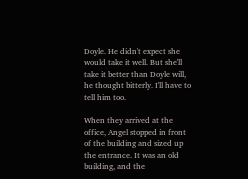Doyle. He didn't expect she would take it well. But she'll take it better than Doyle will, he thought bitterly. I'll have to tell him too.

When they arrived at the office, Angel stopped in front of the building and sized up the entrance. It was an old building, and the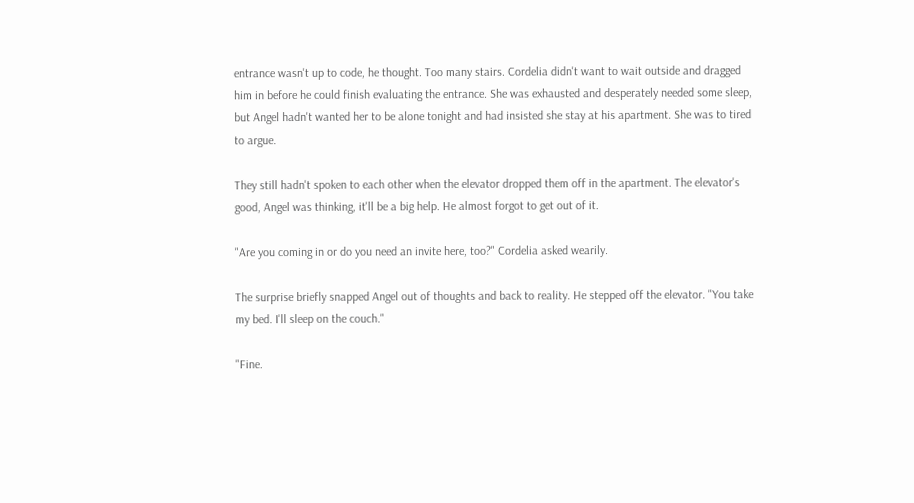entrance wasn't up to code, he thought. Too many stairs. Cordelia didn't want to wait outside and dragged him in before he could finish evaluating the entrance. She was exhausted and desperately needed some sleep, but Angel hadn't wanted her to be alone tonight and had insisted she stay at his apartment. She was to tired to argue.

They still hadn't spoken to each other when the elevator dropped them off in the apartment. The elevator's good, Angel was thinking, it'll be a big help. He almost forgot to get out of it.

"Are you coming in or do you need an invite here, too?" Cordelia asked wearily.

The surprise briefly snapped Angel out of thoughts and back to reality. He stepped off the elevator. "You take my bed. I'll sleep on the couch."

"Fine.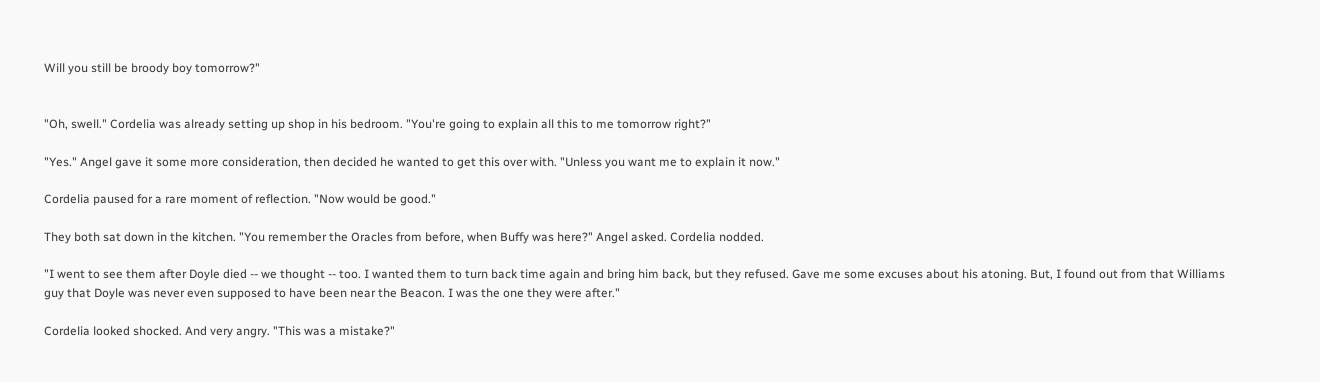Will you still be broody boy tomorrow?"


"Oh, swell." Cordelia was already setting up shop in his bedroom. "You're going to explain all this to me tomorrow right?"

"Yes." Angel gave it some more consideration, then decided he wanted to get this over with. "Unless you want me to explain it now."

Cordelia paused for a rare moment of reflection. "Now would be good."

They both sat down in the kitchen. "You remember the Oracles from before, when Buffy was here?" Angel asked. Cordelia nodded.

"I went to see them after Doyle died -- we thought -- too. I wanted them to turn back time again and bring him back, but they refused. Gave me some excuses about his atoning. But, I found out from that Williams guy that Doyle was never even supposed to have been near the Beacon. I was the one they were after."

Cordelia looked shocked. And very angry. "This was a mistake?"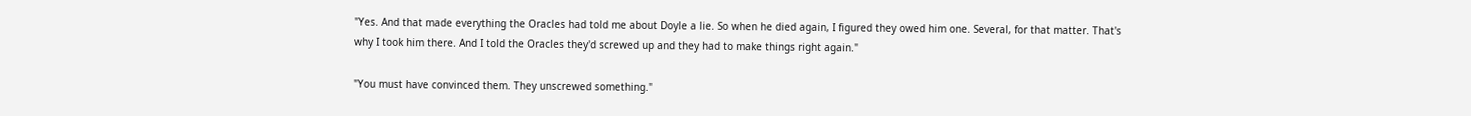"Yes. And that made everything the Oracles had told me about Doyle a lie. So when he died again, I figured they owed him one. Several, for that matter. That's why I took him there. And I told the Oracles they'd screwed up and they had to make things right again."

"You must have convinced them. They unscrewed something."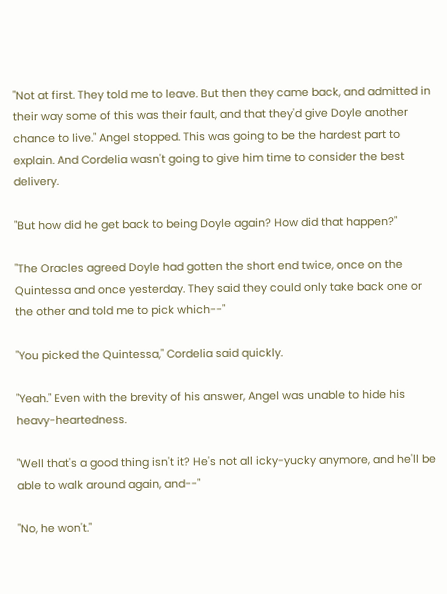"Not at first. They told me to leave. But then they came back, and admitted in their way some of this was their fault, and that they'd give Doyle another chance to live." Angel stopped. This was going to be the hardest part to explain. And Cordelia wasn't going to give him time to consider the best delivery.

"But how did he get back to being Doyle again? How did that happen?"

"The Oracles agreed Doyle had gotten the short end twice, once on the Quintessa and once yesterday. They said they could only take back one or the other and told me to pick which--"

"You picked the Quintessa," Cordelia said quickly.

"Yeah." Even with the brevity of his answer, Angel was unable to hide his heavy-heartedness.

"Well that's a good thing isn't it? He's not all icky-yucky anymore, and he'll be able to walk around again, and--"

"No, he won't."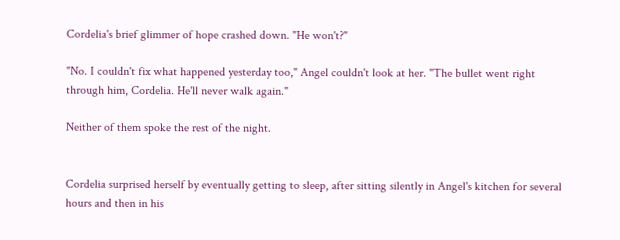Cordelia's brief glimmer of hope crashed down. "He won't?"

"No. I couldn't fix what happened yesterday too," Angel couldn't look at her. "The bullet went right through him, Cordelia. He'll never walk again."

Neither of them spoke the rest of the night.


Cordelia surprised herself by eventually getting to sleep, after sitting silently in Angel's kitchen for several hours and then in his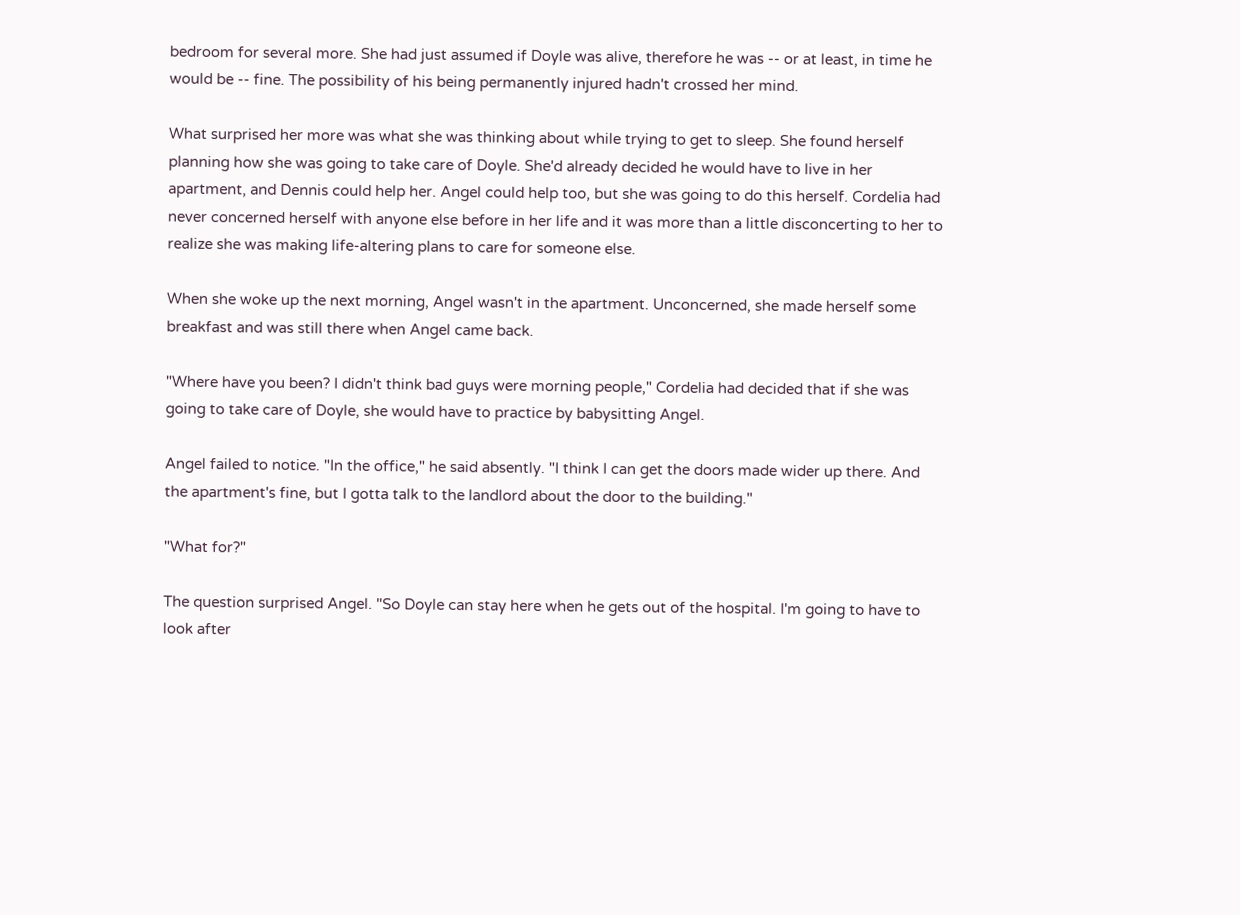bedroom for several more. She had just assumed if Doyle was alive, therefore he was -- or at least, in time he would be -- fine. The possibility of his being permanently injured hadn't crossed her mind.

What surprised her more was what she was thinking about while trying to get to sleep. She found herself planning how she was going to take care of Doyle. She'd already decided he would have to live in her apartment, and Dennis could help her. Angel could help too, but she was going to do this herself. Cordelia had never concerned herself with anyone else before in her life and it was more than a little disconcerting to her to realize she was making life-altering plans to care for someone else.

When she woke up the next morning, Angel wasn't in the apartment. Unconcerned, she made herself some breakfast and was still there when Angel came back.

"Where have you been? I didn't think bad guys were morning people," Cordelia had decided that if she was going to take care of Doyle, she would have to practice by babysitting Angel.

Angel failed to notice. "In the office," he said absently. "I think I can get the doors made wider up there. And the apartment's fine, but I gotta talk to the landlord about the door to the building."

"What for?"

The question surprised Angel. "So Doyle can stay here when he gets out of the hospital. I'm going to have to look after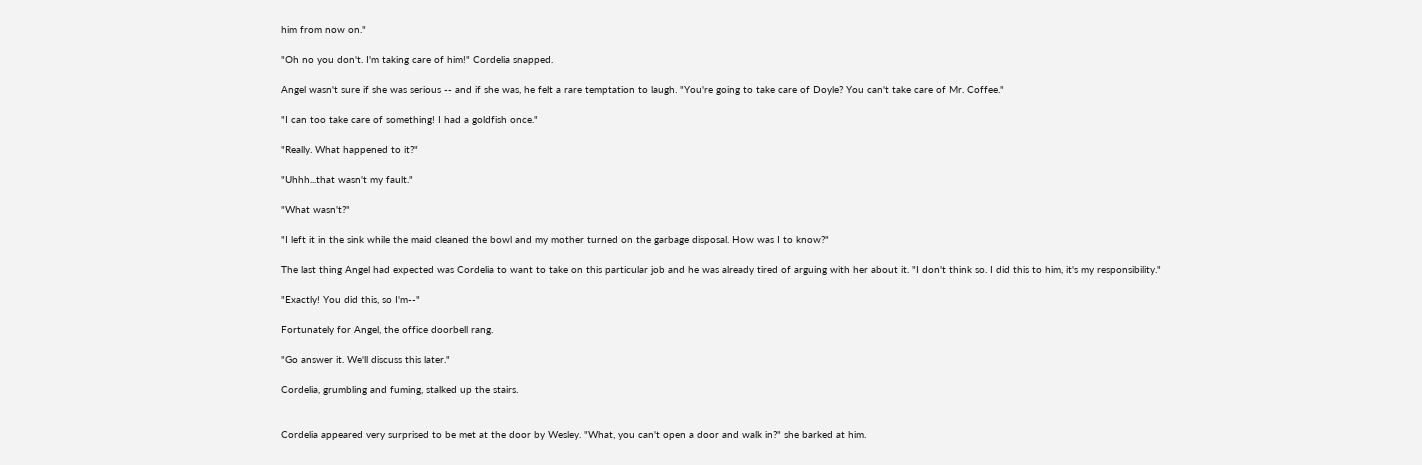him from now on."

"Oh no you don't. I'm taking care of him!" Cordelia snapped.

Angel wasn't sure if she was serious -- and if she was, he felt a rare temptation to laugh. "You're going to take care of Doyle? You can't take care of Mr. Coffee."

"I can too take care of something! I had a goldfish once."

"Really. What happened to it?"

"Uhhh...that wasn't my fault."

"What wasn't?"

"I left it in the sink while the maid cleaned the bowl and my mother turned on the garbage disposal. How was I to know?"

The last thing Angel had expected was Cordelia to want to take on this particular job and he was already tired of arguing with her about it. "I don't think so. I did this to him, it's my responsibility."

"Exactly! You did this, so I'm--"

Fortunately for Angel, the office doorbell rang.

"Go answer it. We'll discuss this later."

Cordelia, grumbling and fuming, stalked up the stairs.


Cordelia appeared very surprised to be met at the door by Wesley. "What, you can't open a door and walk in?" she barked at him.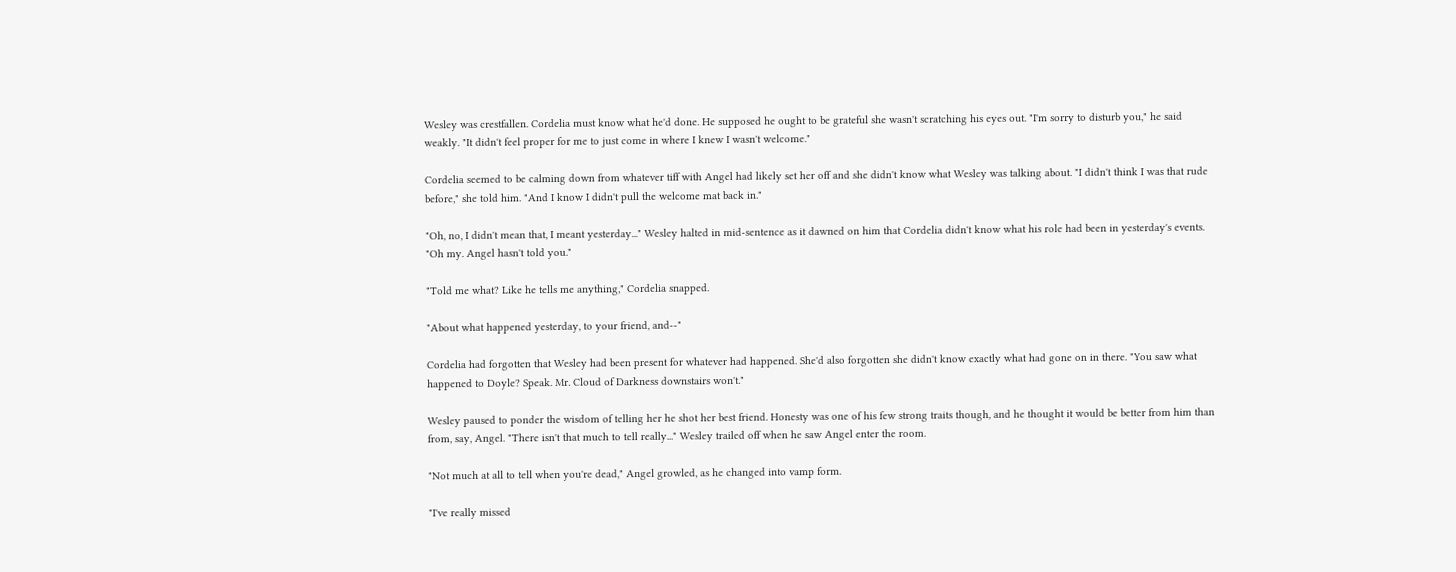Wesley was crestfallen. Cordelia must know what he'd done. He supposed he ought to be grateful she wasn't scratching his eyes out. "I'm sorry to disturb you," he said weakly. "It didn't feel proper for me to just come in where I knew I wasn't welcome."

Cordelia seemed to be calming down from whatever tiff with Angel had likely set her off and she didn't know what Wesley was talking about. "I didn't think I was that rude before," she told him. "And I know I didn't pull the welcome mat back in."

"Oh, no, I didn't mean that, I meant yesterday..." Wesley halted in mid-sentence as it dawned on him that Cordelia didn't know what his role had been in yesterday's events. "Oh my. Angel hasn't told you."

"Told me what? Like he tells me anything," Cordelia snapped.

"About what happened yesterday, to your friend, and--"

Cordelia had forgotten that Wesley had been present for whatever had happened. She'd also forgotten she didn't know exactly what had gone on in there. "You saw what happened to Doyle? Speak. Mr. Cloud of Darkness downstairs won't."

Wesley paused to ponder the wisdom of telling her he shot her best friend. Honesty was one of his few strong traits though, and he thought it would be better from him than from, say, Angel. "There isn't that much to tell really..." Wesley trailed off when he saw Angel enter the room.

"Not much at all to tell when you're dead," Angel growled, as he changed into vamp form.

"I've really missed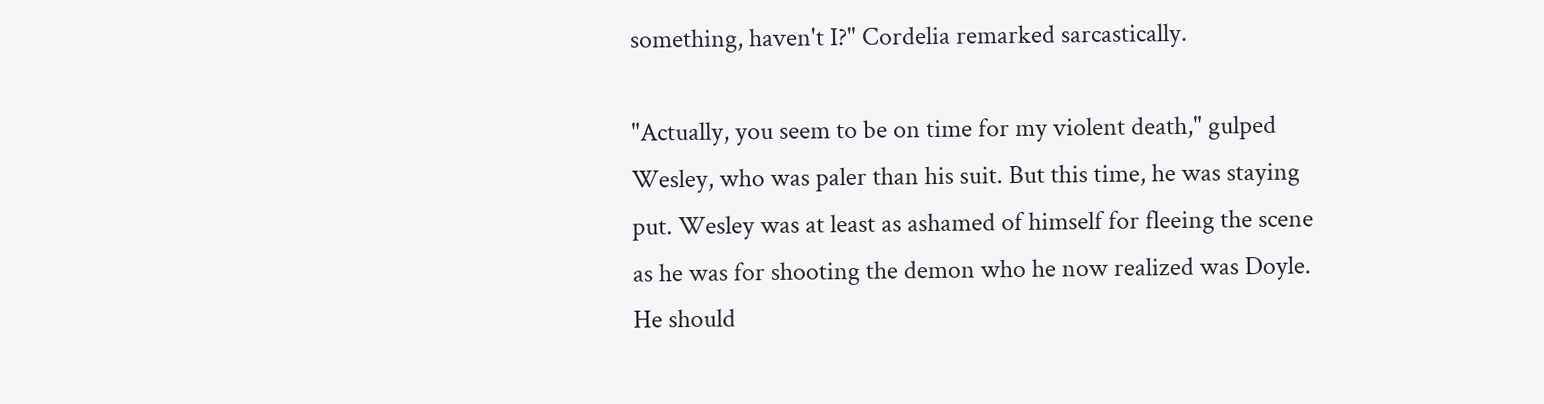something, haven't I?" Cordelia remarked sarcastically.

"Actually, you seem to be on time for my violent death," gulped Wesley, who was paler than his suit. But this time, he was staying put. Wesley was at least as ashamed of himself for fleeing the scene as he was for shooting the demon who he now realized was Doyle. He should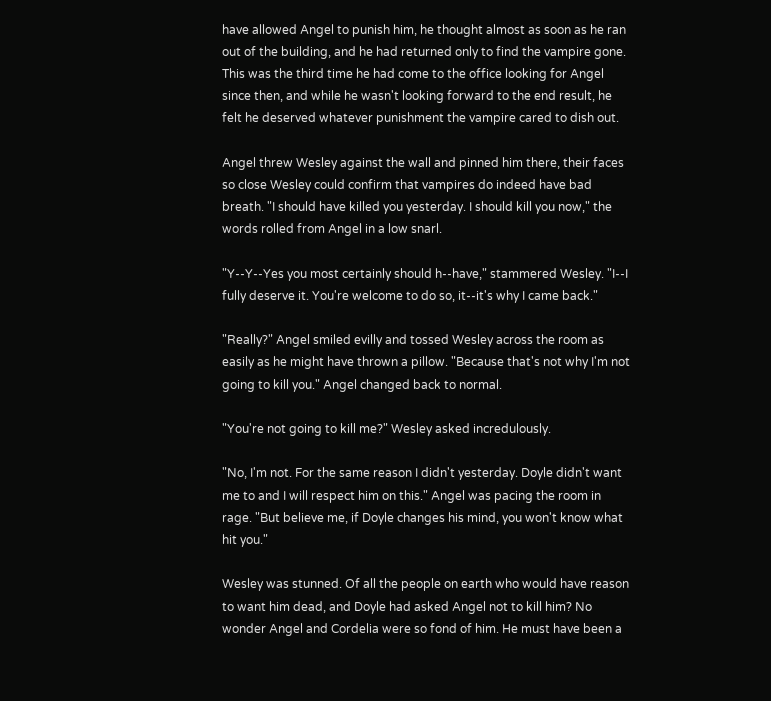have allowed Angel to punish him, he thought almost as soon as he ran out of the building, and he had returned only to find the vampire gone. This was the third time he had come to the office looking for Angel since then, and while he wasn't looking forward to the end result, he felt he deserved whatever punishment the vampire cared to dish out.

Angel threw Wesley against the wall and pinned him there, their faces so close Wesley could confirm that vampires do indeed have bad breath. "I should have killed you yesterday. I should kill you now," the words rolled from Angel in a low snarl.

"Y--Y--Yes you most certainly should h--have," stammered Wesley. "I--I fully deserve it. You're welcome to do so, it--it's why I came back."

"Really?" Angel smiled evilly and tossed Wesley across the room as easily as he might have thrown a pillow. "Because that's not why I'm not going to kill you." Angel changed back to normal.

"You're not going to kill me?" Wesley asked incredulously.

"No, I'm not. For the same reason I didn't yesterday. Doyle didn't want me to and I will respect him on this." Angel was pacing the room in rage. "But believe me, if Doyle changes his mind, you won't know what hit you."

Wesley was stunned. Of all the people on earth who would have reason to want him dead, and Doyle had asked Angel not to kill him? No wonder Angel and Cordelia were so fond of him. He must have been a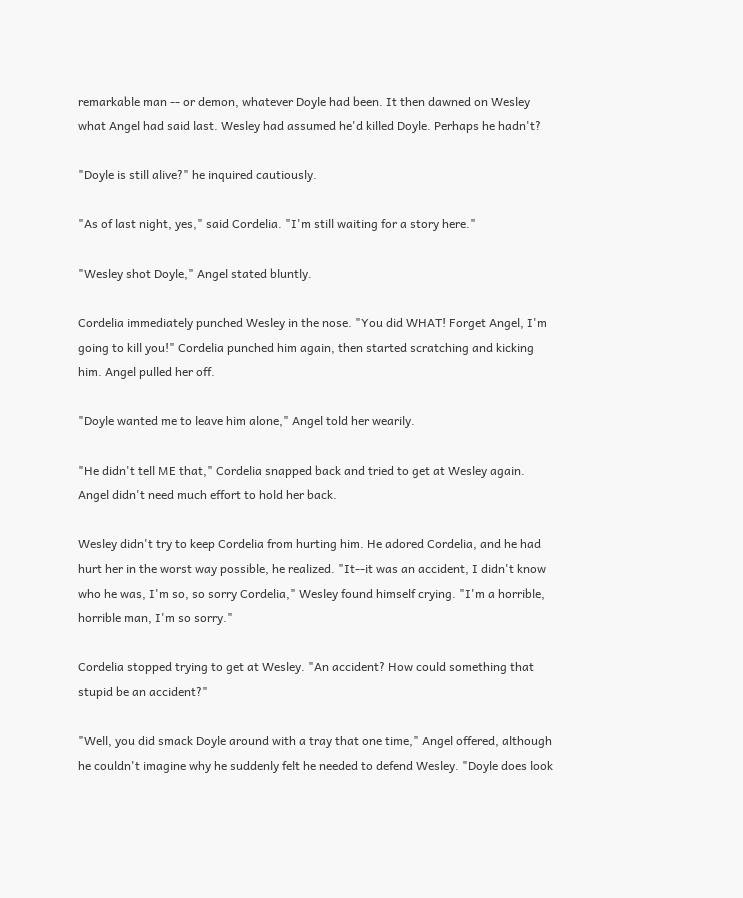remarkable man -- or demon, whatever Doyle had been. It then dawned on Wesley what Angel had said last. Wesley had assumed he'd killed Doyle. Perhaps he hadn't?

"Doyle is still alive?" he inquired cautiously.

"As of last night, yes," said Cordelia. "I'm still waiting for a story here."

"Wesley shot Doyle," Angel stated bluntly.

Cordelia immediately punched Wesley in the nose. "You did WHAT! Forget Angel, I'm going to kill you!" Cordelia punched him again, then started scratching and kicking him. Angel pulled her off.

"Doyle wanted me to leave him alone," Angel told her wearily.

"He didn't tell ME that," Cordelia snapped back and tried to get at Wesley again. Angel didn't need much effort to hold her back.

Wesley didn't try to keep Cordelia from hurting him. He adored Cordelia, and he had hurt her in the worst way possible, he realized. "It--it was an accident, I didn't know who he was, I'm so, so sorry Cordelia," Wesley found himself crying. "I'm a horrible, horrible man, I'm so sorry."

Cordelia stopped trying to get at Wesley. "An accident? How could something that stupid be an accident?"

"Well, you did smack Doyle around with a tray that one time," Angel offered, although he couldn't imagine why he suddenly felt he needed to defend Wesley. "Doyle does look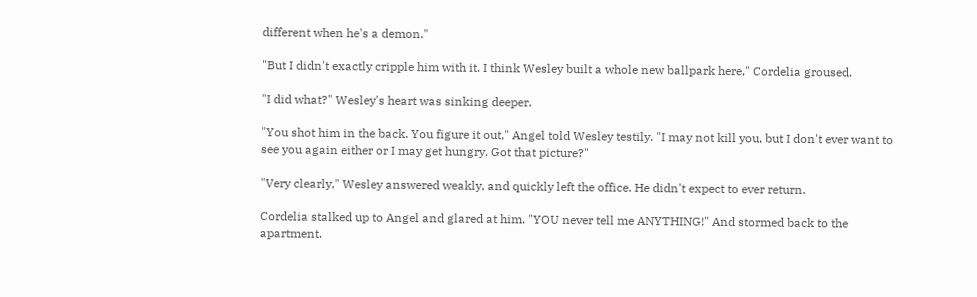different when he's a demon."

"But I didn't exactly cripple him with it. I think Wesley built a whole new ballpark here," Cordelia groused.

"I did what?" Wesley's heart was sinking deeper.

"You shot him in the back. You figure it out," Angel told Wesley testily. "I may not kill you, but I don't ever want to see you again either or I may get hungry. Got that picture?"

"Very clearly," Wesley answered weakly, and quickly left the office. He didn't expect to ever return.

Cordelia stalked up to Angel and glared at him. "YOU never tell me ANYTHING!" And stormed back to the apartment.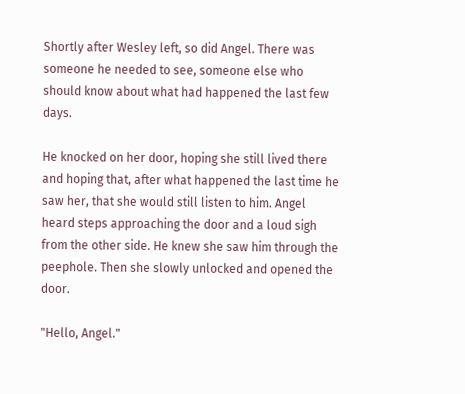Shortly after Wesley left, so did Angel. There was someone he needed to see, someone else who should know about what had happened the last few days.

He knocked on her door, hoping she still lived there and hoping that, after what happened the last time he saw her, that she would still listen to him. Angel heard steps approaching the door and a loud sigh from the other side. He knew she saw him through the peephole. Then she slowly unlocked and opened the door.

"Hello, Angel."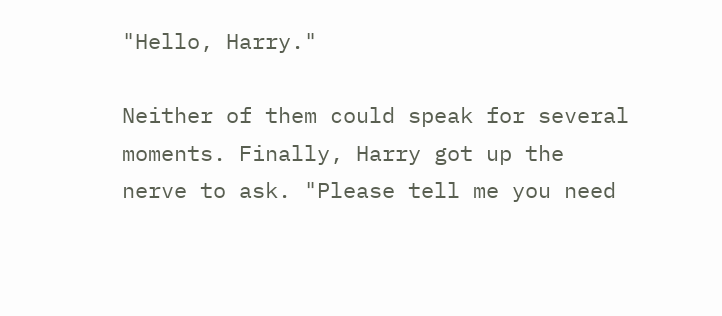"Hello, Harry."

Neither of them could speak for several moments. Finally, Harry got up the nerve to ask. "Please tell me you need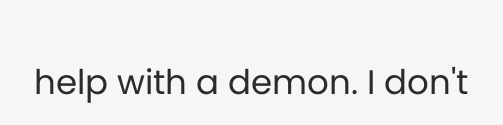help with a demon. I don't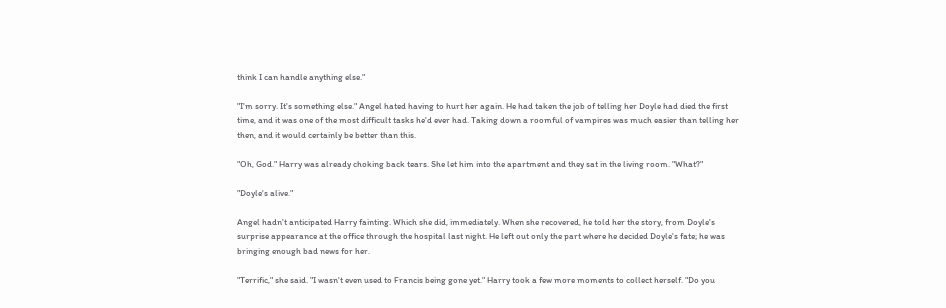think I can handle anything else."

"I'm sorry. It's something else." Angel hated having to hurt her again. He had taken the job of telling her Doyle had died the first time, and it was one of the most difficult tasks he'd ever had. Taking down a roomful of vampires was much easier than telling her then, and it would certainly be better than this.

"Oh, God." Harry was already choking back tears. She let him into the apartment and they sat in the living room. "What?"

"Doyle's alive."

Angel hadn't anticipated Harry fainting. Which she did, immediately. When she recovered, he told her the story, from Doyle's surprise appearance at the office through the hospital last night. He left out only the part where he decided Doyle's fate; he was bringing enough bad news for her.

"Terrific," she said. "I wasn't even used to Francis being gone yet." Harry took a few more moments to collect herself. "Do you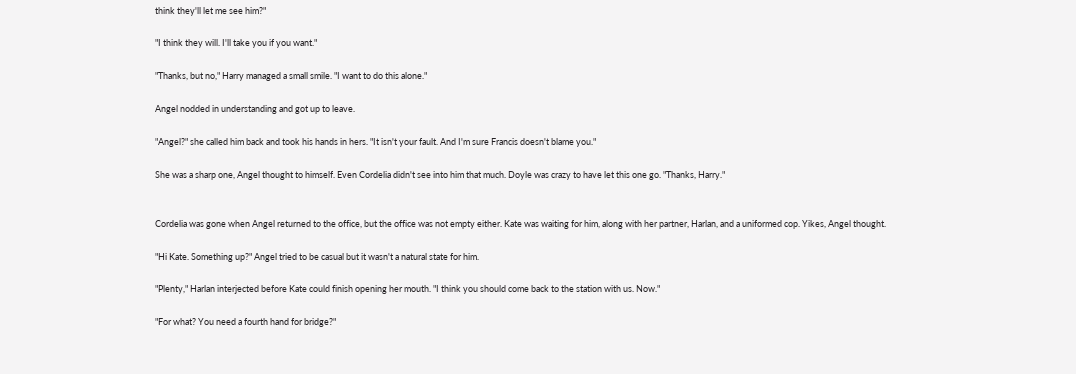think they'll let me see him?"

"I think they will. I'll take you if you want."

"Thanks, but no," Harry managed a small smile. "I want to do this alone."

Angel nodded in understanding and got up to leave.

"Angel?" she called him back and took his hands in hers. "It isn't your fault. And I'm sure Francis doesn't blame you."

She was a sharp one, Angel thought to himself. Even Cordelia didn't see into him that much. Doyle was crazy to have let this one go. "Thanks, Harry."


Cordelia was gone when Angel returned to the office, but the office was not empty either. Kate was waiting for him, along with her partner, Harlan, and a uniformed cop. Yikes, Angel thought.

"Hi Kate. Something up?" Angel tried to be casual but it wasn't a natural state for him.

"Plenty," Harlan interjected before Kate could finish opening her mouth. "I think you should come back to the station with us. Now."

"For what? You need a fourth hand for bridge?"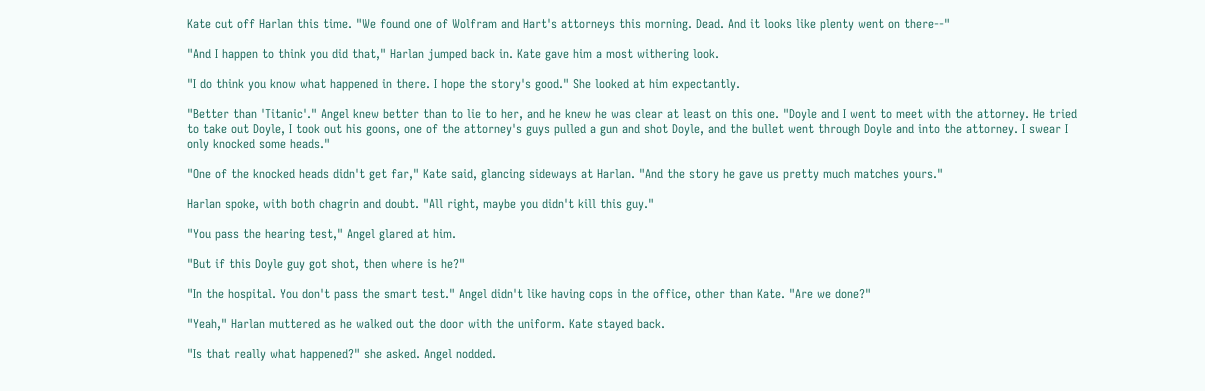Kate cut off Harlan this time. "We found one of Wolfram and Hart's attorneys this morning. Dead. And it looks like plenty went on there--"

"And I happen to think you did that," Harlan jumped back in. Kate gave him a most withering look.

"I do think you know what happened in there. I hope the story's good." She looked at him expectantly.

"Better than 'Titanic'." Angel knew better than to lie to her, and he knew he was clear at least on this one. "Doyle and I went to meet with the attorney. He tried to take out Doyle, I took out his goons, one of the attorney's guys pulled a gun and shot Doyle, and the bullet went through Doyle and into the attorney. I swear I only knocked some heads."

"One of the knocked heads didn't get far," Kate said, glancing sideways at Harlan. "And the story he gave us pretty much matches yours."

Harlan spoke, with both chagrin and doubt. "All right, maybe you didn't kill this guy."

"You pass the hearing test," Angel glared at him.

"But if this Doyle guy got shot, then where is he?"

"In the hospital. You don't pass the smart test." Angel didn't like having cops in the office, other than Kate. "Are we done?"

"Yeah," Harlan muttered as he walked out the door with the uniform. Kate stayed back.

"Is that really what happened?" she asked. Angel nodded.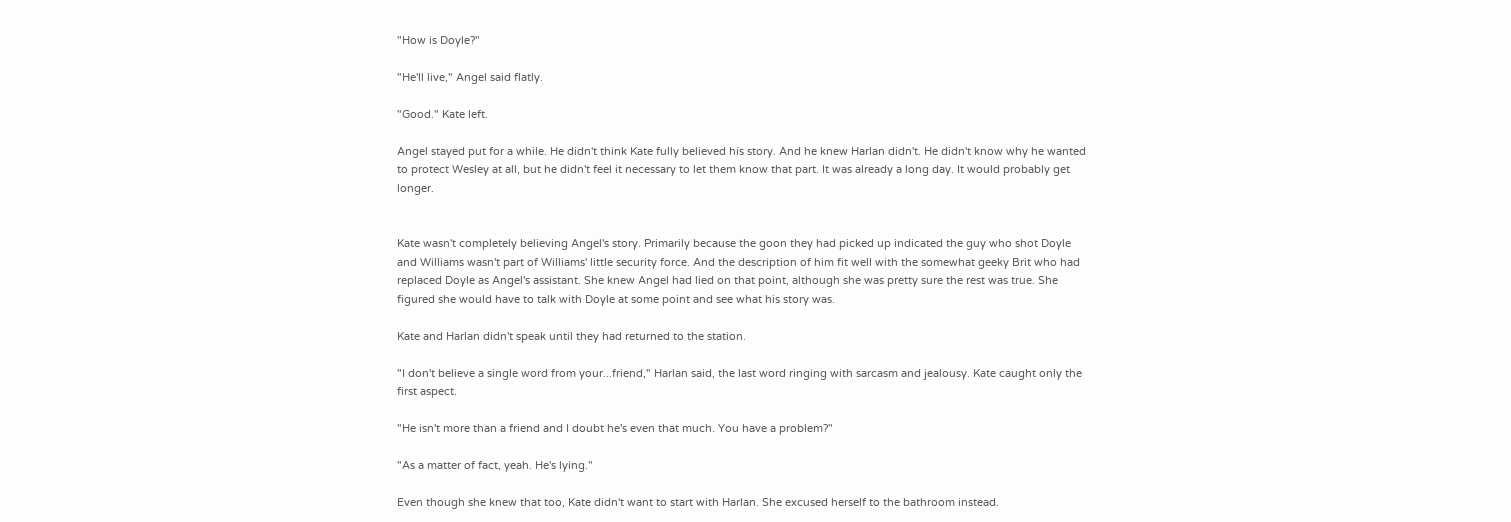"How is Doyle?"

"He'll live," Angel said flatly.

"Good." Kate left.

Angel stayed put for a while. He didn't think Kate fully believed his story. And he knew Harlan didn't. He didn't know why he wanted to protect Wesley at all, but he didn't feel it necessary to let them know that part. It was already a long day. It would probably get longer.


Kate wasn't completely believing Angel's story. Primarily because the goon they had picked up indicated the guy who shot Doyle and Williams wasn't part of Williams' little security force. And the description of him fit well with the somewhat geeky Brit who had replaced Doyle as Angel's assistant. She knew Angel had lied on that point, although she was pretty sure the rest was true. She figured she would have to talk with Doyle at some point and see what his story was.

Kate and Harlan didn't speak until they had returned to the station.

"I don't believe a single word from your...friend," Harlan said, the last word ringing with sarcasm and jealousy. Kate caught only the first aspect.

"He isn't more than a friend and I doubt he's even that much. You have a problem?"

"As a matter of fact, yeah. He's lying."

Even though she knew that too, Kate didn't want to start with Harlan. She excused herself to the bathroom instead.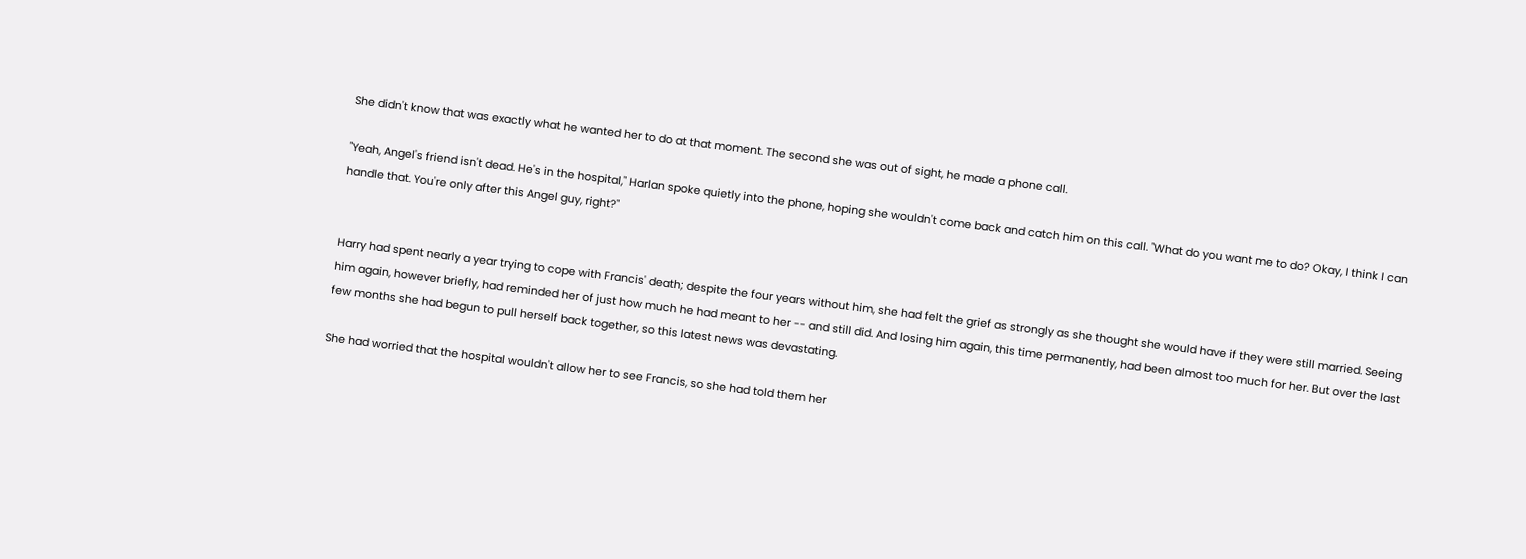She didn't know that was exactly what he wanted her to do at that moment. The second she was out of sight, he made a phone call.

"Yeah, Angel's friend isn't dead. He's in the hospital," Harlan spoke quietly into the phone, hoping she wouldn't come back and catch him on this call. "What do you want me to do? Okay, I think I can handle that. You're only after this Angel guy, right?"


Harry had spent nearly a year trying to cope with Francis' death; despite the four years without him, she had felt the grief as strongly as she thought she would have if they were still married. Seeing him again, however briefly, had reminded her of just how much he had meant to her -- and still did. And losing him again, this time permanently, had been almost too much for her. But over the last few months she had begun to pull herself back together, so this latest news was devastating.

She had worried that the hospital wouldn't allow her to see Francis, so she had told them her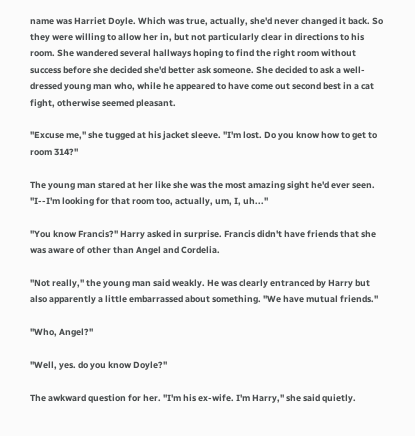name was Harriet Doyle. Which was true, actually, she'd never changed it back. So they were willing to allow her in, but not particularly clear in directions to his room. She wandered several hallways hoping to find the right room without success before she decided she'd better ask someone. She decided to ask a well-dressed young man who, while he appeared to have come out second best in a cat fight, otherwise seemed pleasant.

"Excuse me," she tugged at his jacket sleeve. "I'm lost. Do you know how to get to room 314?"

The young man stared at her like she was the most amazing sight he'd ever seen. "I--I'm looking for that room too, actually, um, I, uh..."

"You know Francis?" Harry asked in surprise. Francis didn't have friends that she was aware of other than Angel and Cordelia.

"Not really," the young man said weakly. He was clearly entranced by Harry but also apparently a little embarrassed about something. "We have mutual friends."

"Who, Angel?"

"Well, yes. do you know Doyle?"

The awkward question for her. "I'm his ex-wife. I'm Harry," she said quietly.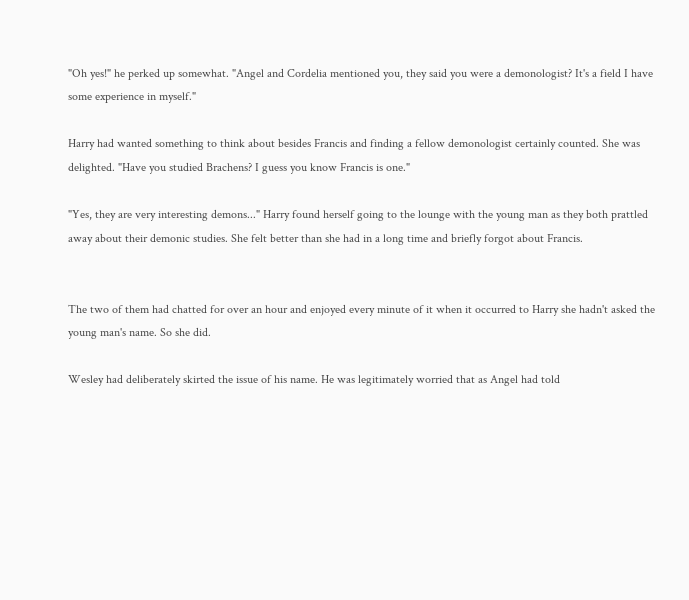"Oh yes!" he perked up somewhat. "Angel and Cordelia mentioned you, they said you were a demonologist? It's a field I have some experience in myself."

Harry had wanted something to think about besides Francis and finding a fellow demonologist certainly counted. She was delighted. "Have you studied Brachens? I guess you know Francis is one."

"Yes, they are very interesting demons..." Harry found herself going to the lounge with the young man as they both prattled away about their demonic studies. She felt better than she had in a long time and briefly forgot about Francis.


The two of them had chatted for over an hour and enjoyed every minute of it when it occurred to Harry she hadn't asked the young man's name. So she did.

Wesley had deliberately skirted the issue of his name. He was legitimately worried that as Angel had told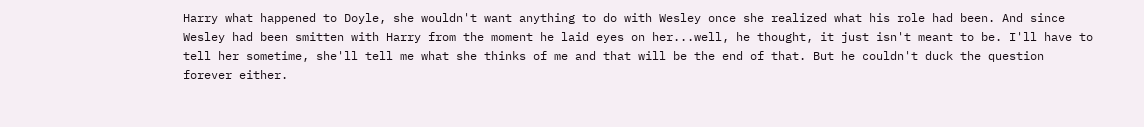Harry what happened to Doyle, she wouldn't want anything to do with Wesley once she realized what his role had been. And since Wesley had been smitten with Harry from the moment he laid eyes on her...well, he thought, it just isn't meant to be. I'll have to tell her sometime, she'll tell me what she thinks of me and that will be the end of that. But he couldn't duck the question forever either.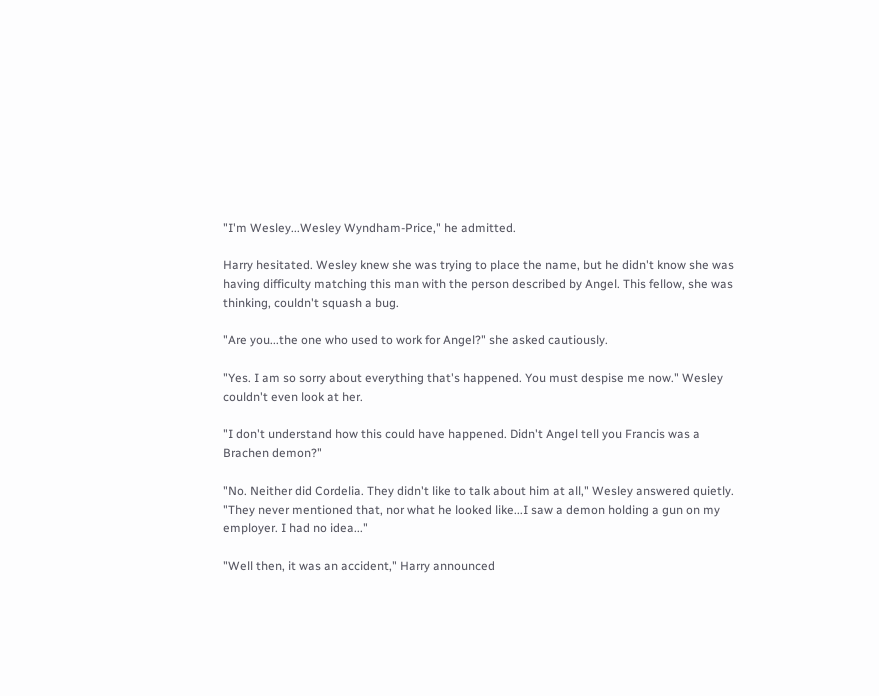"I'm Wesley...Wesley Wyndham-Price," he admitted.

Harry hesitated. Wesley knew she was trying to place the name, but he didn't know she was having difficulty matching this man with the person described by Angel. This fellow, she was thinking, couldn't squash a bug.

"Are you...the one who used to work for Angel?" she asked cautiously.

"Yes. I am so sorry about everything that's happened. You must despise me now." Wesley couldn't even look at her.

"I don't understand how this could have happened. Didn't Angel tell you Francis was a Brachen demon?"

"No. Neither did Cordelia. They didn't like to talk about him at all," Wesley answered quietly. "They never mentioned that, nor what he looked like...I saw a demon holding a gun on my employer. I had no idea..."

"Well then, it was an accident," Harry announced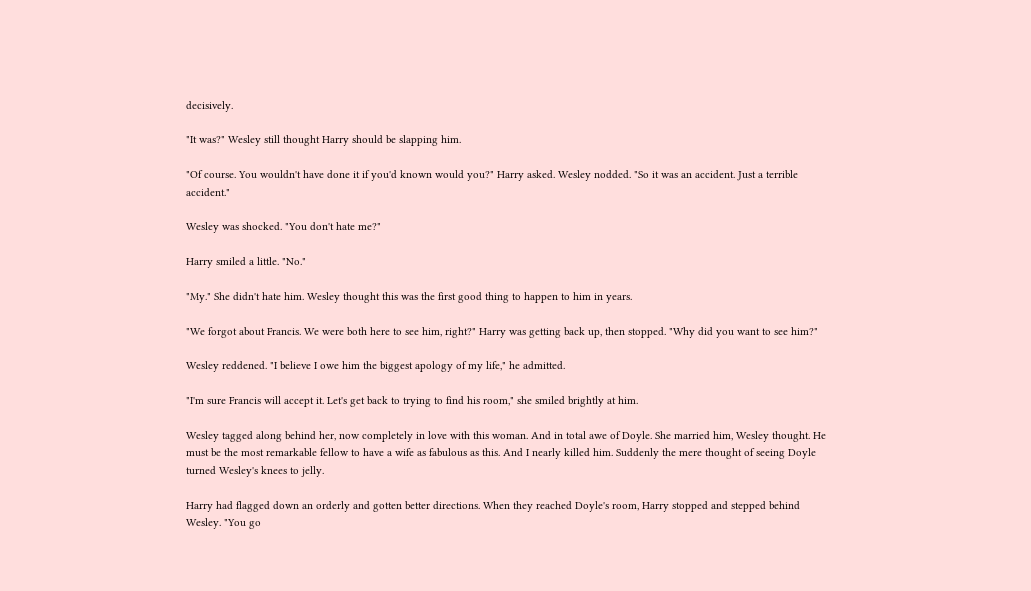decisively.

"It was?" Wesley still thought Harry should be slapping him.

"Of course. You wouldn't have done it if you'd known would you?" Harry asked. Wesley nodded. "So it was an accident. Just a terrible accident."

Wesley was shocked. "You don't hate me?"

Harry smiled a little. "No."

"My." She didn't hate him. Wesley thought this was the first good thing to happen to him in years.

"We forgot about Francis. We were both here to see him, right?" Harry was getting back up, then stopped. "Why did you want to see him?"

Wesley reddened. "I believe I owe him the biggest apology of my life," he admitted.

"I'm sure Francis will accept it. Let's get back to trying to find his room," she smiled brightly at him.

Wesley tagged along behind her, now completely in love with this woman. And in total awe of Doyle. She married him, Wesley thought. He must be the most remarkable fellow to have a wife as fabulous as this. And I nearly killed him. Suddenly the mere thought of seeing Doyle turned Wesley's knees to jelly.

Harry had flagged down an orderly and gotten better directions. When they reached Doyle's room, Harry stopped and stepped behind Wesley. "You go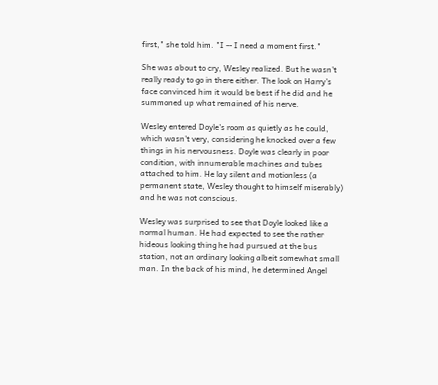first," she told him. "I -- I need a moment first."

She was about to cry, Wesley realized. But he wasn't really ready to go in there either. The look on Harry's face convinced him it would be best if he did and he summoned up what remained of his nerve.

Wesley entered Doyle's room as quietly as he could, which wasn't very, considering he knocked over a few things in his nervousness. Doyle was clearly in poor condition, with innumerable machines and tubes attached to him. He lay silent and motionless (a permanent state, Wesley thought to himself miserably) and he was not conscious.

Wesley was surprised to see that Doyle looked like a normal human. He had expected to see the rather hideous looking thing he had pursued at the bus station, not an ordinary looking albeit somewhat small man. In the back of his mind, he determined Angel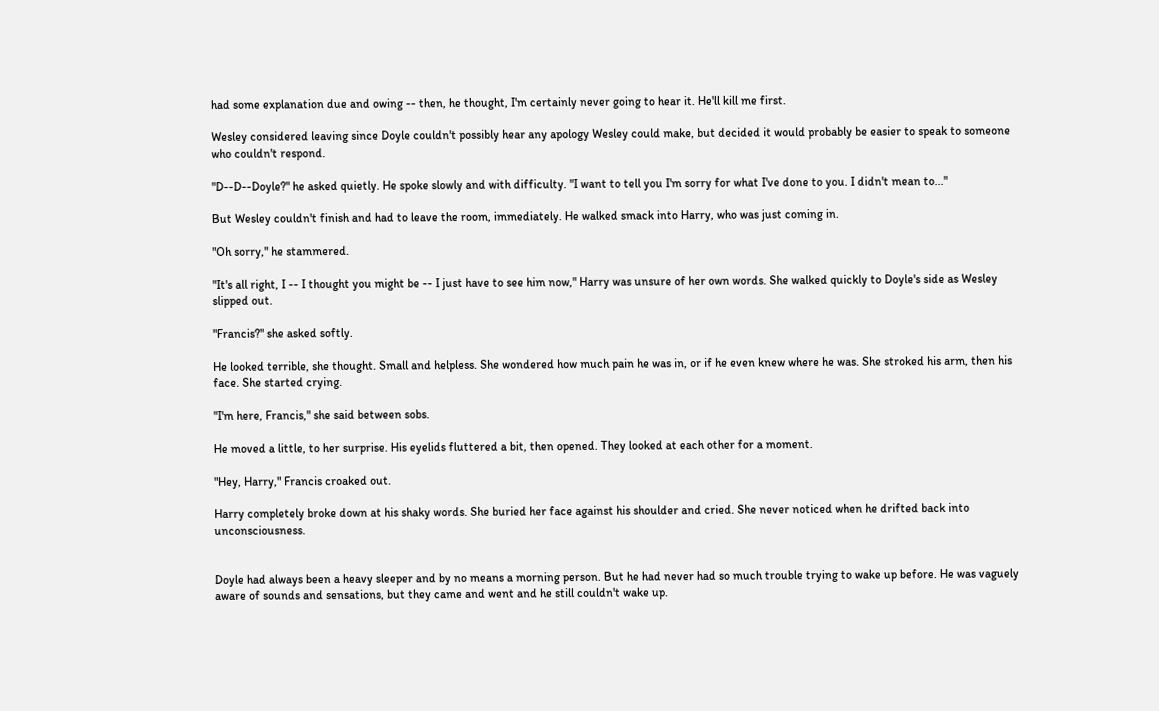had some explanation due and owing -- then, he thought, I'm certainly never going to hear it. He'll kill me first.

Wesley considered leaving since Doyle couldn't possibly hear any apology Wesley could make, but decided it would probably be easier to speak to someone who couldn't respond.

"D--D--Doyle?" he asked quietly. He spoke slowly and with difficulty. "I want to tell you I'm sorry for what I've done to you. I didn't mean to..."

But Wesley couldn't finish and had to leave the room, immediately. He walked smack into Harry, who was just coming in.

"Oh sorry," he stammered.

"It's all right, I -- I thought you might be -- I just have to see him now," Harry was unsure of her own words. She walked quickly to Doyle's side as Wesley slipped out.

"Francis?" she asked softly.

He looked terrible, she thought. Small and helpless. She wondered how much pain he was in, or if he even knew where he was. She stroked his arm, then his face. She started crying.

"I'm here, Francis," she said between sobs.

He moved a little, to her surprise. His eyelids fluttered a bit, then opened. They looked at each other for a moment.

"Hey, Harry," Francis croaked out.

Harry completely broke down at his shaky words. She buried her face against his shoulder and cried. She never noticed when he drifted back into unconsciousness.


Doyle had always been a heavy sleeper and by no means a morning person. But he had never had so much trouble trying to wake up before. He was vaguely aware of sounds and sensations, but they came and went and he still couldn't wake up.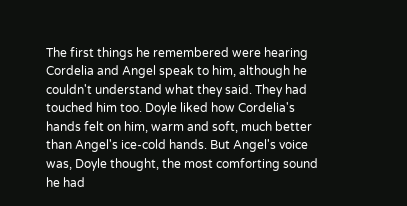The first things he remembered were hearing Cordelia and Angel speak to him, although he couldn't understand what they said. They had touched him too. Doyle liked how Cordelia's hands felt on him, warm and soft, much better than Angel's ice-cold hands. But Angel's voice was, Doyle thought, the most comforting sound he had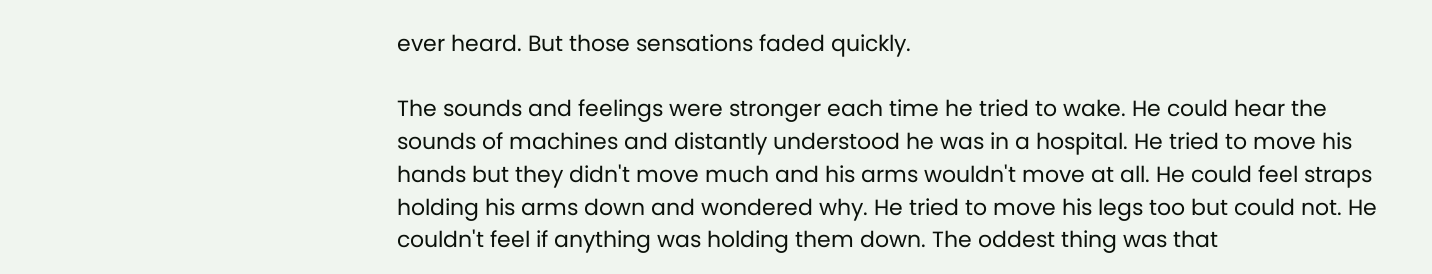ever heard. But those sensations faded quickly.

The sounds and feelings were stronger each time he tried to wake. He could hear the sounds of machines and distantly understood he was in a hospital. He tried to move his hands but they didn't move much and his arms wouldn't move at all. He could feel straps holding his arms down and wondered why. He tried to move his legs too but could not. He couldn't feel if anything was holding them down. The oddest thing was that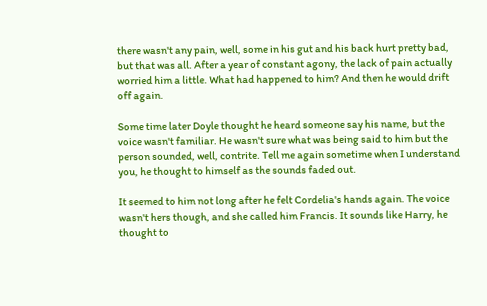there wasn't any pain, well, some in his gut and his back hurt pretty bad, but that was all. After a year of constant agony, the lack of pain actually worried him a little. What had happened to him? And then he would drift off again.

Some time later Doyle thought he heard someone say his name, but the voice wasn't familiar. He wasn't sure what was being said to him but the person sounded, well, contrite. Tell me again sometime when I understand you, he thought to himself as the sounds faded out.

It seemed to him not long after he felt Cordelia's hands again. The voice wasn't hers though, and she called him Francis. It sounds like Harry, he thought to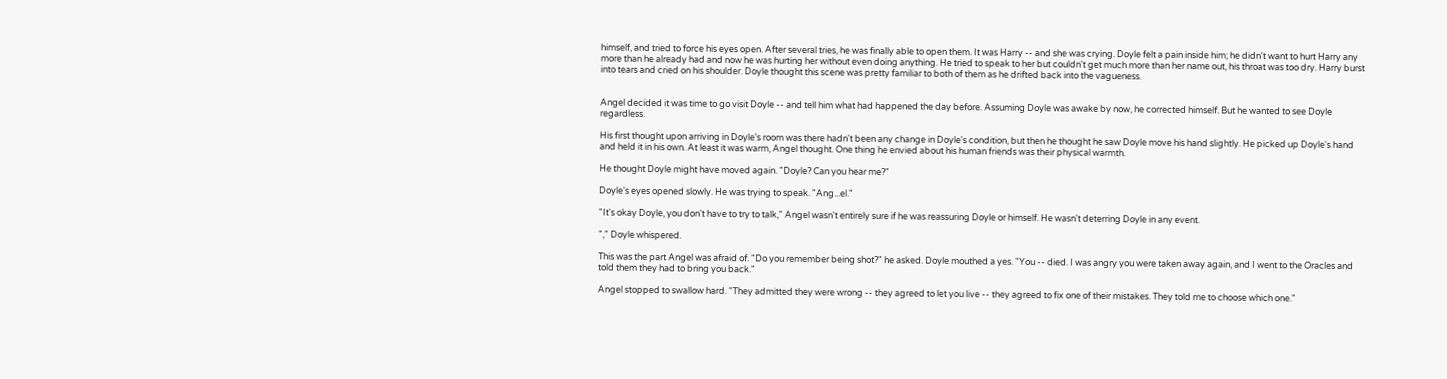himself, and tried to force his eyes open. After several tries, he was finally able to open them. It was Harry -- and she was crying. Doyle felt a pain inside him; he didn't want to hurt Harry any more than he already had and now he was hurting her without even doing anything. He tried to speak to her but couldn't get much more than her name out, his throat was too dry. Harry burst into tears and cried on his shoulder. Doyle thought this scene was pretty familiar to both of them as he drifted back into the vagueness.


Angel decided it was time to go visit Doyle -- and tell him what had happened the day before. Assuming Doyle was awake by now, he corrected himself. But he wanted to see Doyle regardless.

His first thought upon arriving in Doyle's room was there hadn't been any change in Doyle's condition, but then he thought he saw Doyle move his hand slightly. He picked up Doyle's hand and held it in his own. At least it was warm, Angel thought. One thing he envied about his human friends was their physical warmth.

He thought Doyle might have moved again. "Doyle? Can you hear me?"

Doyle's eyes opened slowly. He was trying to speak. "Ang...el."

"It's okay Doyle, you don't have to try to talk," Angel wasn't entirely sure if he was reassuring Doyle or himself. He wasn't deterring Doyle in any event.

"," Doyle whispered.

This was the part Angel was afraid of. "Do you remember being shot?" he asked. Doyle mouthed a yes. "You -- died. I was angry you were taken away again, and I went to the Oracles and told them they had to bring you back."

Angel stopped to swallow hard. "They admitted they were wrong -- they agreed to let you live -- they agreed to fix one of their mistakes. They told me to choose which one."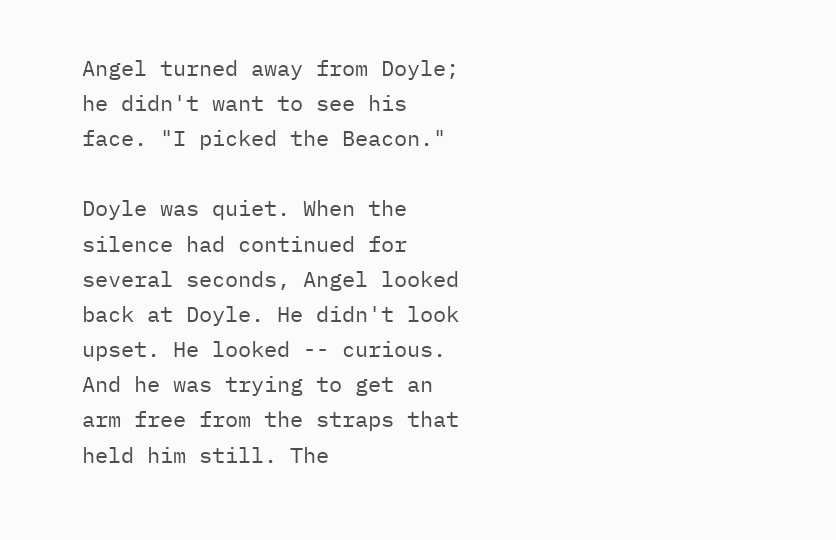Angel turned away from Doyle; he didn't want to see his face. "I picked the Beacon."

Doyle was quiet. When the silence had continued for several seconds, Angel looked back at Doyle. He didn't look upset. He looked -- curious. And he was trying to get an arm free from the straps that held him still. The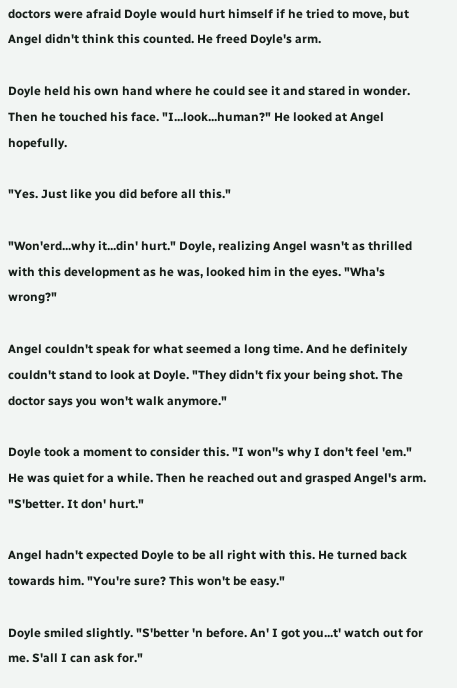doctors were afraid Doyle would hurt himself if he tried to move, but Angel didn't think this counted. He freed Doyle's arm.

Doyle held his own hand where he could see it and stared in wonder. Then he touched his face. "I...look...human?" He looked at Angel hopefully.

"Yes. Just like you did before all this."

"Won'erd...why it...din' hurt." Doyle, realizing Angel wasn't as thrilled with this development as he was, looked him in the eyes. "Wha's wrong?"

Angel couldn't speak for what seemed a long time. And he definitely couldn't stand to look at Doyle. "They didn't fix your being shot. The doctor says you won't walk anymore."

Doyle took a moment to consider this. "I won''s why I don't feel 'em." He was quiet for a while. Then he reached out and grasped Angel's arm. "S'better. It don' hurt."

Angel hadn't expected Doyle to be all right with this. He turned back towards him. "You're sure? This won't be easy."

Doyle smiled slightly. "S'better 'n before. An' I got you...t' watch out for me. S'all I can ask for."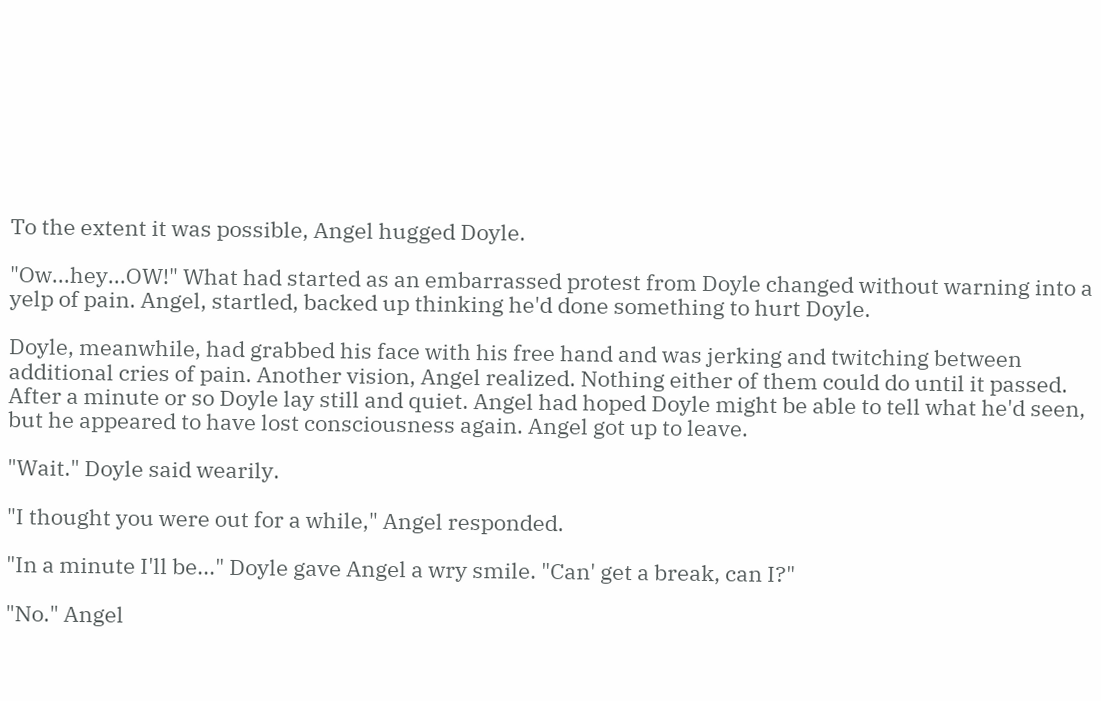To the extent it was possible, Angel hugged Doyle.

"Ow...hey...OW!" What had started as an embarrassed protest from Doyle changed without warning into a yelp of pain. Angel, startled, backed up thinking he'd done something to hurt Doyle.

Doyle, meanwhile, had grabbed his face with his free hand and was jerking and twitching between additional cries of pain. Another vision, Angel realized. Nothing either of them could do until it passed. After a minute or so Doyle lay still and quiet. Angel had hoped Doyle might be able to tell what he'd seen, but he appeared to have lost consciousness again. Angel got up to leave.

"Wait." Doyle said wearily.

"I thought you were out for a while," Angel responded.

"In a minute I'll be..." Doyle gave Angel a wry smile. "Can' get a break, can I?"

"No." Angel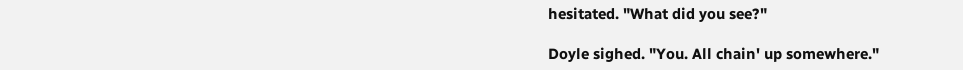hesitated. "What did you see?"

Doyle sighed. "You. All chain' up somewhere."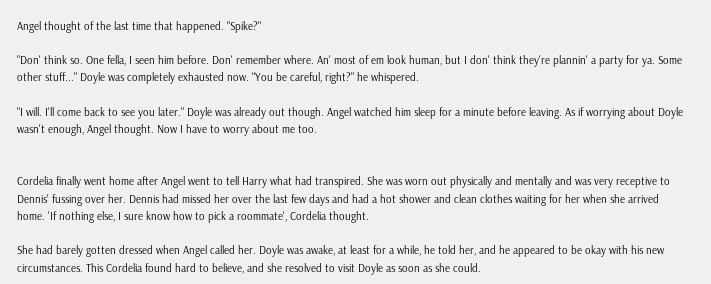Angel thought of the last time that happened. "Spike?"

"Don' think so. One fella, I seen him before. Don' remember where. An' most of em look human, but I don' think they're plannin' a party for ya. Some other stuff..." Doyle was completely exhausted now. "You be careful, right?" he whispered.

"I will. I'll come back to see you later." Doyle was already out though. Angel watched him sleep for a minute before leaving. As if worrying about Doyle wasn't enough, Angel thought. Now I have to worry about me too.


Cordelia finally went home after Angel went to tell Harry what had transpired. She was worn out physically and mentally and was very receptive to Dennis' fussing over her. Dennis had missed her over the last few days and had a hot shower and clean clothes waiting for her when she arrived home. 'If nothing else, I sure know how to pick a roommate', Cordelia thought.

She had barely gotten dressed when Angel called her. Doyle was awake, at least for a while, he told her, and he appeared to be okay with his new circumstances. This Cordelia found hard to believe, and she resolved to visit Doyle as soon as she could.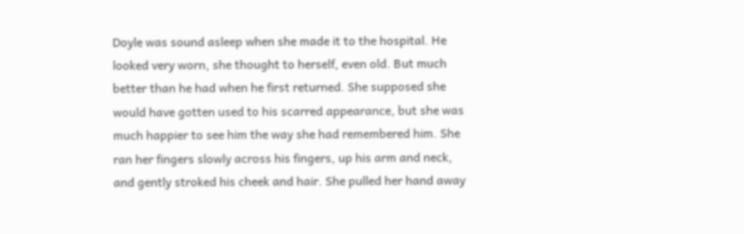Doyle was sound asleep when she made it to the hospital. He looked very worn, she thought to herself, even old. But much better than he had when he first returned. She supposed she would have gotten used to his scarred appearance, but she was much happier to see him the way she had remembered him. She ran her fingers slowly across his fingers, up his arm and neck, and gently stroked his cheek and hair. She pulled her hand away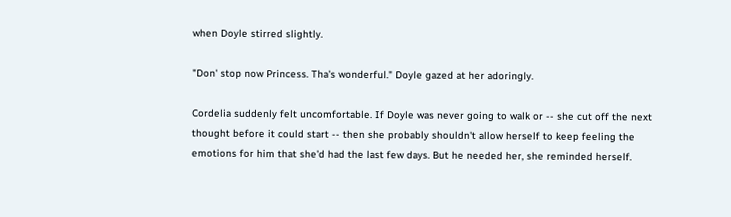when Doyle stirred slightly.

"Don' stop now Princess. Tha's wonderful." Doyle gazed at her adoringly.

Cordelia suddenly felt uncomfortable. If Doyle was never going to walk or -- she cut off the next thought before it could start -- then she probably shouldn't allow herself to keep feeling the emotions for him that she'd had the last few days. But he needed her, she reminded herself.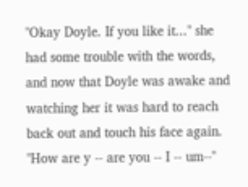"Okay Doyle. If you like it..." she had some trouble with the words, and now that Doyle was awake and watching her it was hard to reach back out and touch his face again. "How are y -- are you -- I -- um--"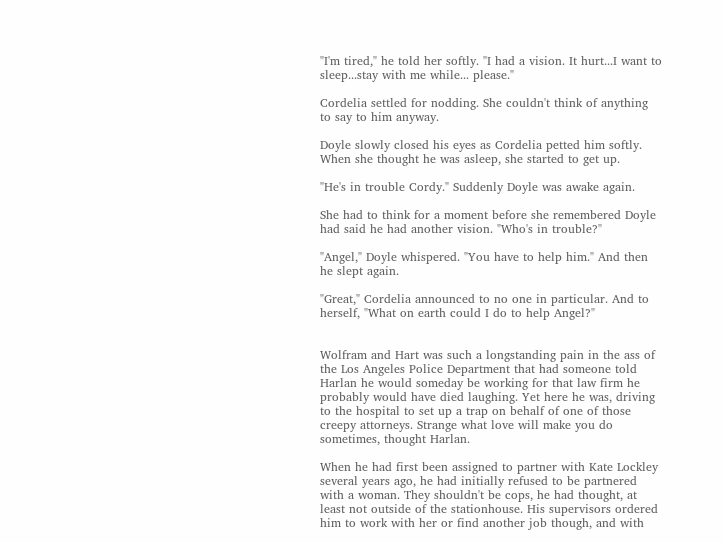"I'm tired," he told her softly. "I had a vision. It hurt...I want to sleep...stay with me while... please."

Cordelia settled for nodding. She couldn't think of anything to say to him anyway.

Doyle slowly closed his eyes as Cordelia petted him softly. When she thought he was asleep, she started to get up.

"He's in trouble Cordy." Suddenly Doyle was awake again.

She had to think for a moment before she remembered Doyle had said he had another vision. "Who's in trouble?"

"Angel," Doyle whispered. "You have to help him." And then he slept again.

"Great," Cordelia announced to no one in particular. And to herself, "What on earth could I do to help Angel?"


Wolfram and Hart was such a longstanding pain in the ass of the Los Angeles Police Department that had someone told Harlan he would someday be working for that law firm he probably would have died laughing. Yet here he was, driving to the hospital to set up a trap on behalf of one of those creepy attorneys. Strange what love will make you do sometimes, thought Harlan.

When he had first been assigned to partner with Kate Lockley several years ago, he had initially refused to be partnered with a woman. They shouldn't be cops, he had thought, at least not outside of the stationhouse. His supervisors ordered him to work with her or find another job though, and with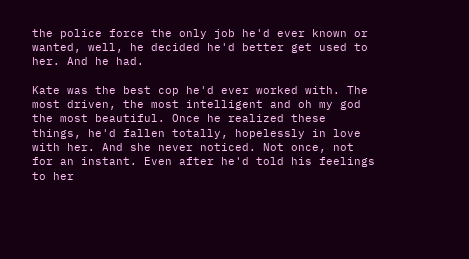the police force the only job he'd ever known or wanted, well, he decided he'd better get used to her. And he had.

Kate was the best cop he'd ever worked with. The most driven, the most intelligent and oh my god the most beautiful. Once he realized these things, he'd fallen totally, hopelessly in love with her. And she never noticed. Not once, not for an instant. Even after he'd told his feelings to her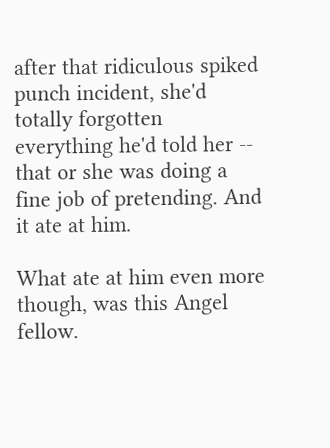after that ridiculous spiked punch incident, she'd totally forgotten everything he'd told her -- that or she was doing a fine job of pretending. And it ate at him.

What ate at him even more though, was this Angel fellow.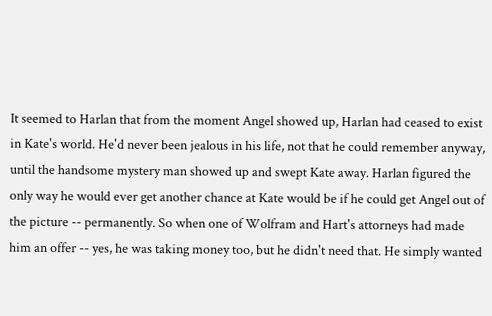It seemed to Harlan that from the moment Angel showed up, Harlan had ceased to exist in Kate's world. He'd never been jealous in his life, not that he could remember anyway, until the handsome mystery man showed up and swept Kate away. Harlan figured the only way he would ever get another chance at Kate would be if he could get Angel out of the picture -- permanently. So when one of Wolfram and Hart's attorneys had made him an offer -- yes, he was taking money too, but he didn't need that. He simply wanted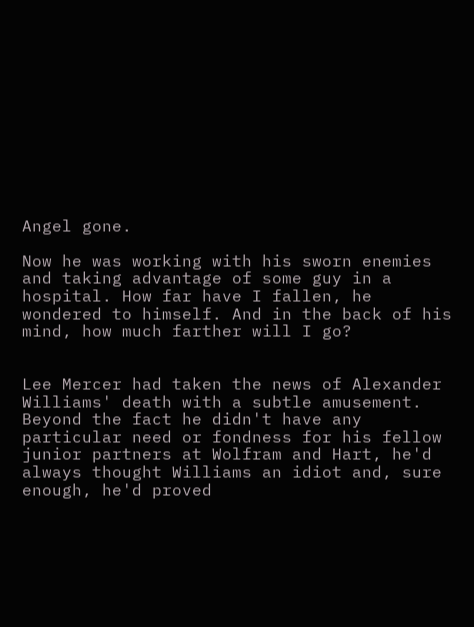Angel gone.

Now he was working with his sworn enemies and taking advantage of some guy in a hospital. How far have I fallen, he wondered to himself. And in the back of his mind, how much farther will I go?


Lee Mercer had taken the news of Alexander Williams' death with a subtle amusement. Beyond the fact he didn't have any particular need or fondness for his fellow junior partners at Wolfram and Hart, he'd always thought Williams an idiot and, sure enough, he'd proved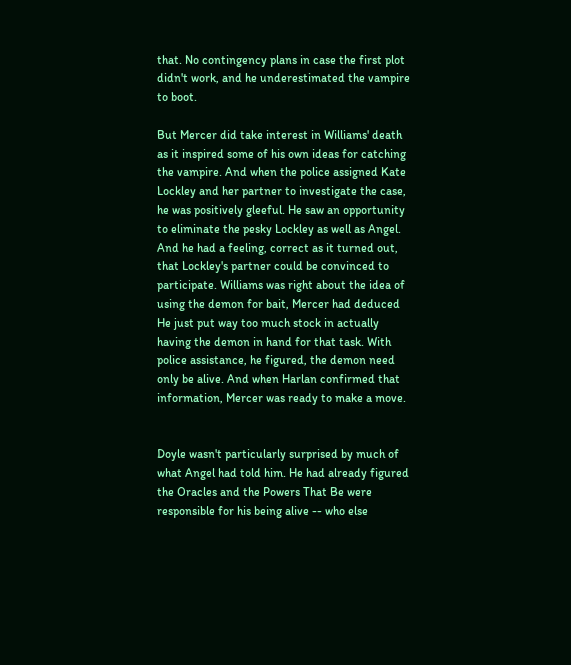that. No contingency plans in case the first plot didn't work, and he underestimated the vampire to boot.

But Mercer did take interest in Williams' death as it inspired some of his own ideas for catching the vampire. And when the police assigned Kate Lockley and her partner to investigate the case, he was positively gleeful. He saw an opportunity to eliminate the pesky Lockley as well as Angel. And he had a feeling, correct as it turned out, that Lockley's partner could be convinced to participate. Williams was right about the idea of using the demon for bait, Mercer had deduced He just put way too much stock in actually having the demon in hand for that task. With police assistance, he figured, the demon need only be alive. And when Harlan confirmed that information, Mercer was ready to make a move.


Doyle wasn't particularly surprised by much of what Angel had told him. He had already figured the Oracles and the Powers That Be were responsible for his being alive -- who else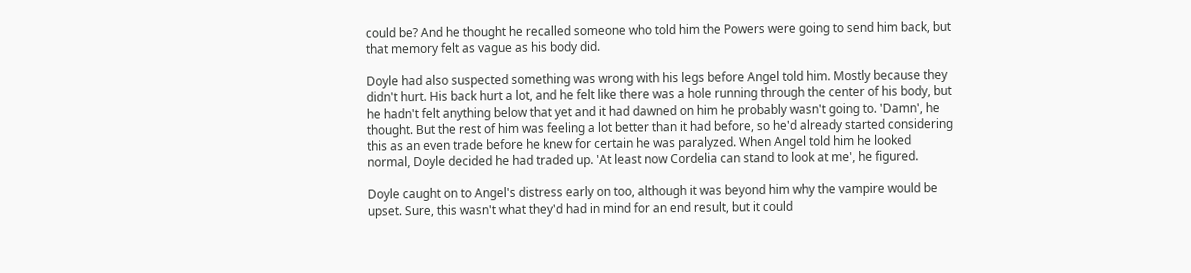could be? And he thought he recalled someone who told him the Powers were going to send him back, but that memory felt as vague as his body did.

Doyle had also suspected something was wrong with his legs before Angel told him. Mostly because they didn't hurt. His back hurt a lot, and he felt like there was a hole running through the center of his body, but he hadn't felt anything below that yet and it had dawned on him he probably wasn't going to. 'Damn', he thought. But the rest of him was feeling a lot better than it had before, so he'd already started considering this as an even trade before he knew for certain he was paralyzed. When Angel told him he looked normal, Doyle decided he had traded up. 'At least now Cordelia can stand to look at me', he figured.

Doyle caught on to Angel's distress early on too, although it was beyond him why the vampire would be upset. Sure, this wasn't what they'd had in mind for an end result, but it could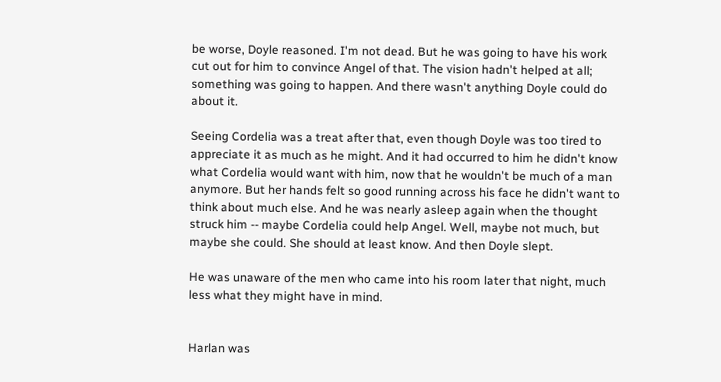be worse, Doyle reasoned. I'm not dead. But he was going to have his work cut out for him to convince Angel of that. The vision hadn't helped at all; something was going to happen. And there wasn't anything Doyle could do about it.

Seeing Cordelia was a treat after that, even though Doyle was too tired to appreciate it as much as he might. And it had occurred to him he didn't know what Cordelia would want with him, now that he wouldn't be much of a man anymore. But her hands felt so good running across his face he didn't want to think about much else. And he was nearly asleep again when the thought struck him -- maybe Cordelia could help Angel. Well, maybe not much, but maybe she could. She should at least know. And then Doyle slept.

He was unaware of the men who came into his room later that night, much less what they might have in mind.


Harlan was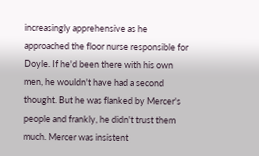increasingly apprehensive as he approached the floor nurse responsible for Doyle. If he'd been there with his own men, he wouldn't have had a second thought. But he was flanked by Mercer's people and frankly, he didn't trust them much. Mercer was insistent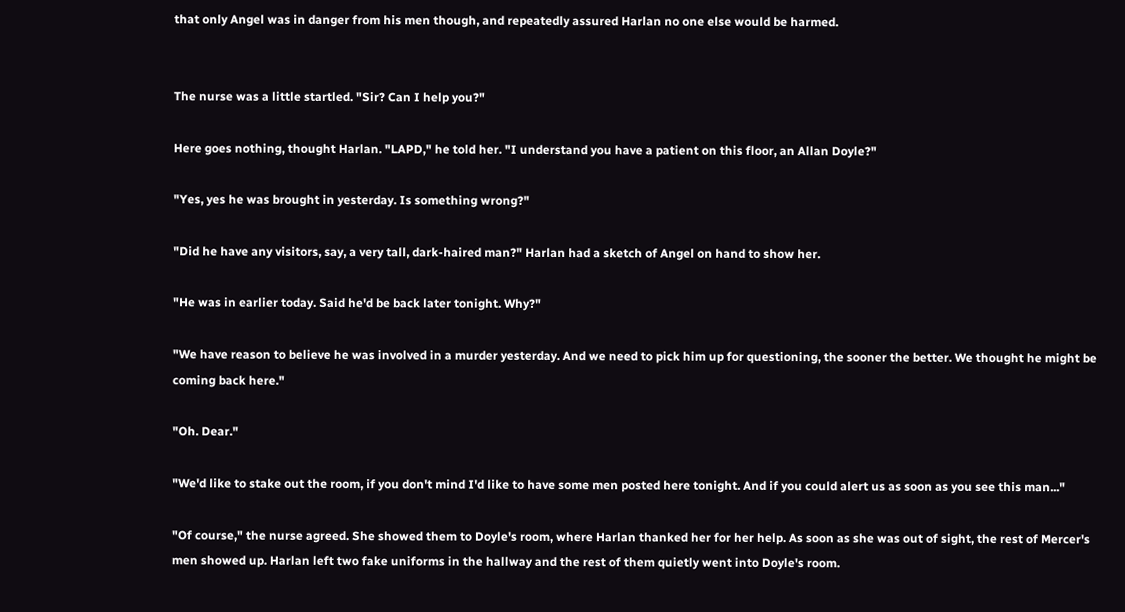that only Angel was in danger from his men though, and repeatedly assured Harlan no one else would be harmed.


The nurse was a little startled. "Sir? Can I help you?"

Here goes nothing, thought Harlan. "LAPD," he told her. "I understand you have a patient on this floor, an Allan Doyle?"

"Yes, yes he was brought in yesterday. Is something wrong?"

"Did he have any visitors, say, a very tall, dark-haired man?" Harlan had a sketch of Angel on hand to show her.

"He was in earlier today. Said he'd be back later tonight. Why?"

"We have reason to believe he was involved in a murder yesterday. And we need to pick him up for questioning, the sooner the better. We thought he might be coming back here."

"Oh. Dear."

"We'd like to stake out the room, if you don't mind I'd like to have some men posted here tonight. And if you could alert us as soon as you see this man..."

"Of course," the nurse agreed. She showed them to Doyle's room, where Harlan thanked her for her help. As soon as she was out of sight, the rest of Mercer's men showed up. Harlan left two fake uniforms in the hallway and the rest of them quietly went into Doyle's room.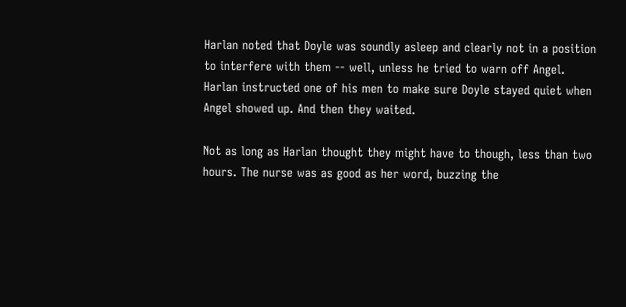Harlan noted that Doyle was soundly asleep and clearly not in a position to interfere with them -- well, unless he tried to warn off Angel. Harlan instructed one of his men to make sure Doyle stayed quiet when Angel showed up. And then they waited.

Not as long as Harlan thought they might have to though, less than two hours. The nurse was as good as her word, buzzing the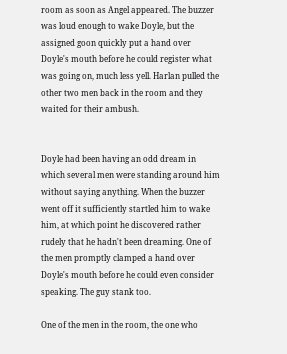room as soon as Angel appeared. The buzzer was loud enough to wake Doyle, but the assigned goon quickly put a hand over Doyle's mouth before he could register what was going on, much less yell. Harlan pulled the other two men back in the room and they waited for their ambush.


Doyle had been having an odd dream in which several men were standing around him without saying anything. When the buzzer went off it sufficiently startled him to wake him, at which point he discovered rather rudely that he hadn't been dreaming. One of the men promptly clamped a hand over Doyle's mouth before he could even consider speaking. The guy stank too.

One of the men in the room, the one who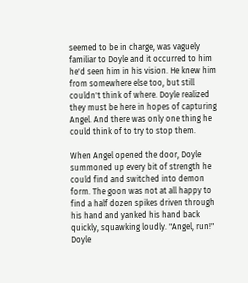seemed to be in charge, was vaguely familiar to Doyle and it occurred to him he'd seen him in his vision. He knew him from somewhere else too, but still couldn't think of where. Doyle realized they must be here in hopes of capturing Angel. And there was only one thing he could think of to try to stop them.

When Angel opened the door, Doyle summoned up every bit of strength he could find and switched into demon form. The goon was not at all happy to find a half dozen spikes driven through his hand and yanked his hand back quickly, squawking loudly. "Angel, run!" Doyle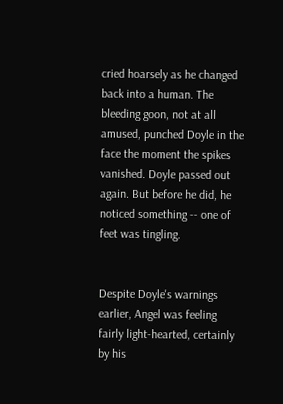cried hoarsely as he changed back into a human. The bleeding goon, not at all amused, punched Doyle in the face the moment the spikes vanished. Doyle passed out again. But before he did, he noticed something -- one of feet was tingling.


Despite Doyle's warnings earlier, Angel was feeling fairly light-hearted, certainly by his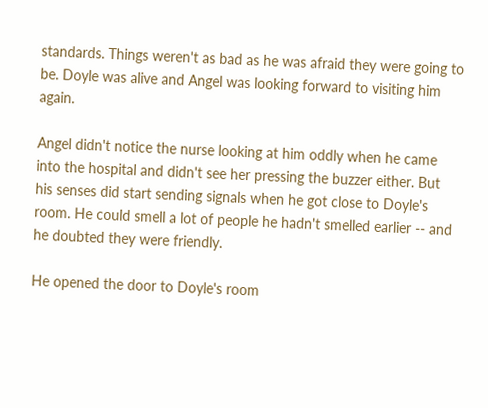standards. Things weren't as bad as he was afraid they were going to be. Doyle was alive and Angel was looking forward to visiting him again.

Angel didn't notice the nurse looking at him oddly when he came into the hospital and didn't see her pressing the buzzer either. But his senses did start sending signals when he got close to Doyle's room. He could smell a lot of people he hadn't smelled earlier -- and he doubted they were friendly.

He opened the door to Doyle's room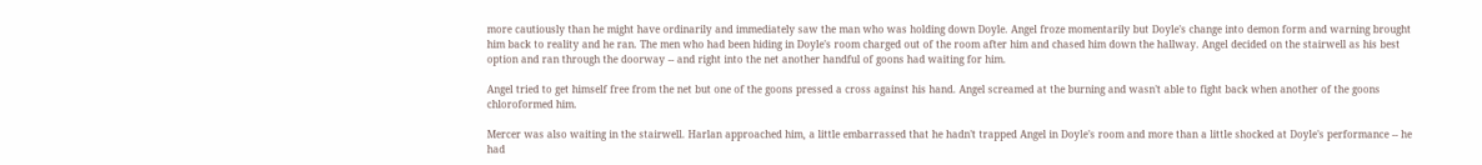more cautiously than he might have ordinarily and immediately saw the man who was holding down Doyle. Angel froze momentarily but Doyle's change into demon form and warning brought him back to reality and he ran. The men who had been hiding in Doyle's room charged out of the room after him and chased him down the hallway. Angel decided on the stairwell as his best option and ran through the doorway -- and right into the net another handful of goons had waiting for him.

Angel tried to get himself free from the net but one of the goons pressed a cross against his hand. Angel screamed at the burning and wasn't able to fight back when another of the goons chloroformed him.

Mercer was also waiting in the stairwell. Harlan approached him, a little embarrassed that he hadn't trapped Angel in Doyle's room and more than a little shocked at Doyle's performance -- he had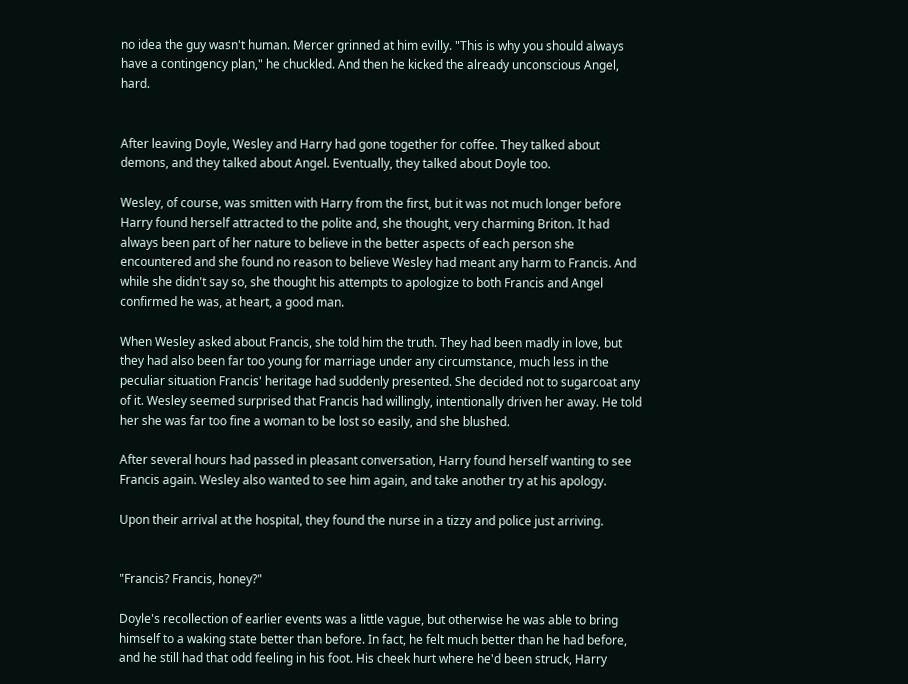no idea the guy wasn't human. Mercer grinned at him evilly. "This is why you should always have a contingency plan," he chuckled. And then he kicked the already unconscious Angel, hard.


After leaving Doyle, Wesley and Harry had gone together for coffee. They talked about demons, and they talked about Angel. Eventually, they talked about Doyle too.

Wesley, of course, was smitten with Harry from the first, but it was not much longer before Harry found herself attracted to the polite and, she thought, very charming Briton. It had always been part of her nature to believe in the better aspects of each person she encountered and she found no reason to believe Wesley had meant any harm to Francis. And while she didn't say so, she thought his attempts to apologize to both Francis and Angel confirmed he was, at heart, a good man.

When Wesley asked about Francis, she told him the truth. They had been madly in love, but they had also been far too young for marriage under any circumstance, much less in the peculiar situation Francis' heritage had suddenly presented. She decided not to sugarcoat any of it. Wesley seemed surprised that Francis had willingly, intentionally driven her away. He told her she was far too fine a woman to be lost so easily, and she blushed.

After several hours had passed in pleasant conversation, Harry found herself wanting to see Francis again. Wesley also wanted to see him again, and take another try at his apology.

Upon their arrival at the hospital, they found the nurse in a tizzy and police just arriving.


"Francis? Francis, honey?"

Doyle's recollection of earlier events was a little vague, but otherwise he was able to bring himself to a waking state better than before. In fact, he felt much better than he had before, and he still had that odd feeling in his foot. His cheek hurt where he'd been struck, Harry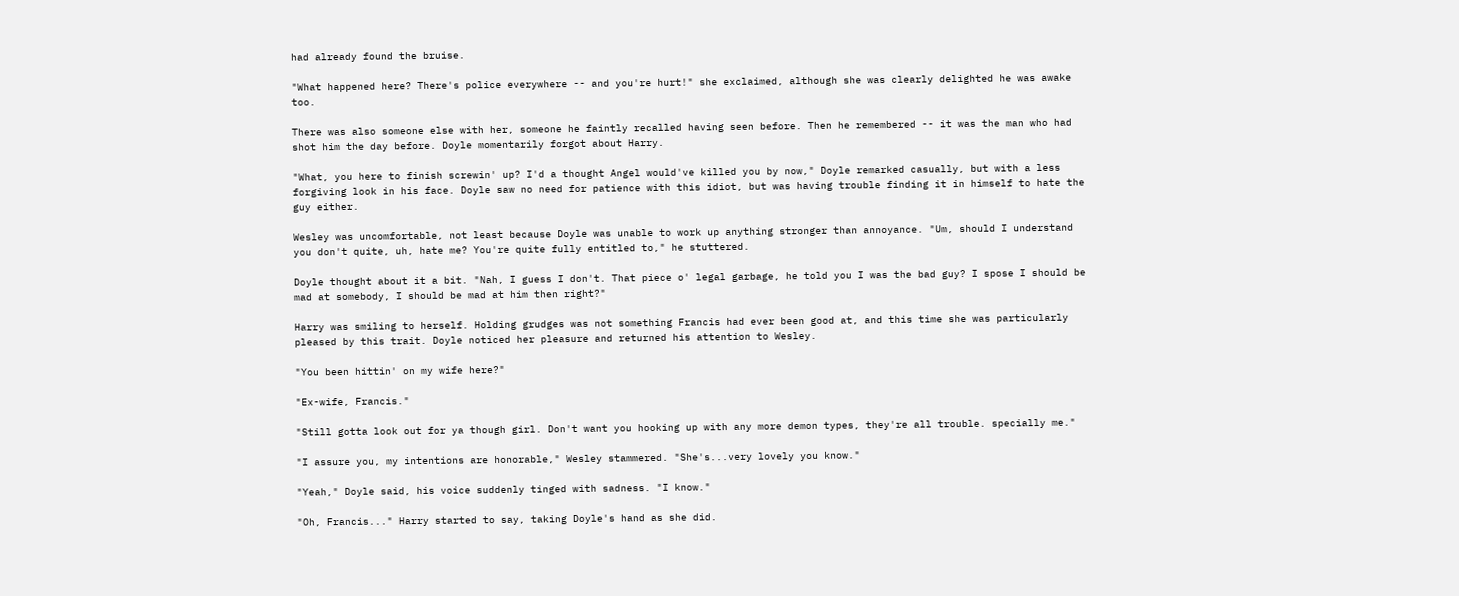had already found the bruise.

"What happened here? There's police everywhere -- and you're hurt!" she exclaimed, although she was clearly delighted he was awake too.

There was also someone else with her, someone he faintly recalled having seen before. Then he remembered -- it was the man who had shot him the day before. Doyle momentarily forgot about Harry.

"What, you here to finish screwin' up? I'd a thought Angel would've killed you by now," Doyle remarked casually, but with a less forgiving look in his face. Doyle saw no need for patience with this idiot, but was having trouble finding it in himself to hate the guy either.

Wesley was uncomfortable, not least because Doyle was unable to work up anything stronger than annoyance. "Um, should I understand you don't quite, uh, hate me? You're quite fully entitled to," he stuttered.

Doyle thought about it a bit. "Nah, I guess I don't. That piece o' legal garbage, he told you I was the bad guy? I spose I should be mad at somebody, I should be mad at him then right?"

Harry was smiling to herself. Holding grudges was not something Francis had ever been good at, and this time she was particularly pleased by this trait. Doyle noticed her pleasure and returned his attention to Wesley.

"You been hittin' on my wife here?"

"Ex-wife, Francis."

"Still gotta look out for ya though girl. Don't want you hooking up with any more demon types, they're all trouble. specially me."

"I assure you, my intentions are honorable," Wesley stammered. "She's...very lovely you know."

"Yeah," Doyle said, his voice suddenly tinged with sadness. "I know."

"Oh, Francis..." Harry started to say, taking Doyle's hand as she did.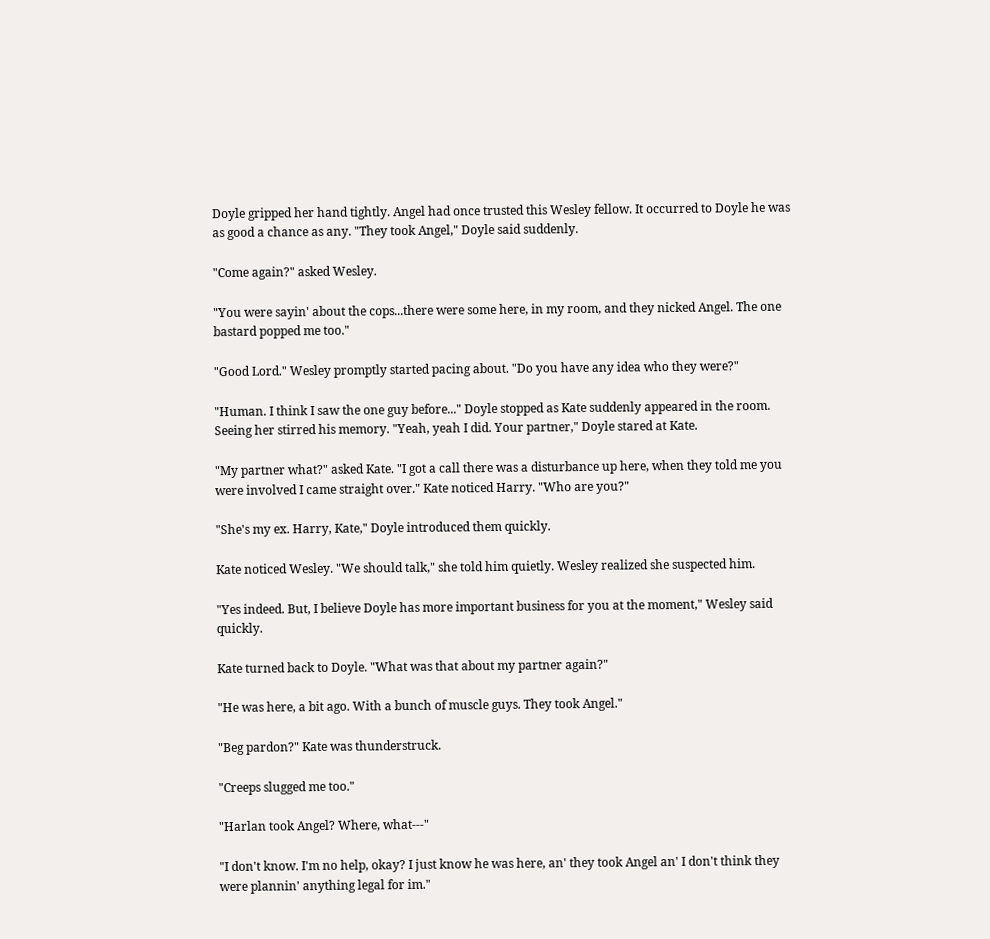Doyle gripped her hand tightly. Angel had once trusted this Wesley fellow. It occurred to Doyle he was as good a chance as any. "They took Angel," Doyle said suddenly.

"Come again?" asked Wesley.

"You were sayin' about the cops...there were some here, in my room, and they nicked Angel. The one bastard popped me too."

"Good Lord." Wesley promptly started pacing about. "Do you have any idea who they were?"

"Human. I think I saw the one guy before..." Doyle stopped as Kate suddenly appeared in the room. Seeing her stirred his memory. "Yeah, yeah I did. Your partner," Doyle stared at Kate.

"My partner what?" asked Kate. "I got a call there was a disturbance up here, when they told me you were involved I came straight over." Kate noticed Harry. "Who are you?"

"She's my ex. Harry, Kate," Doyle introduced them quickly.

Kate noticed Wesley. "We should talk," she told him quietly. Wesley realized she suspected him.

"Yes indeed. But, I believe Doyle has more important business for you at the moment," Wesley said quickly.

Kate turned back to Doyle. "What was that about my partner again?"

"He was here, a bit ago. With a bunch of muscle guys. They took Angel."

"Beg pardon?" Kate was thunderstruck.

"Creeps slugged me too."

"Harlan took Angel? Where, what---"

"I don't know. I'm no help, okay? I just know he was here, an' they took Angel an' I don't think they were plannin' anything legal for im."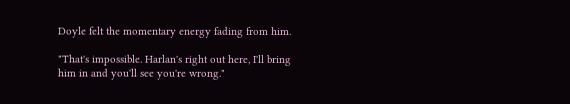Doyle felt the momentary energy fading from him.

"That's impossible. Harlan's right out here, I'll bring him in and you'll see you're wrong."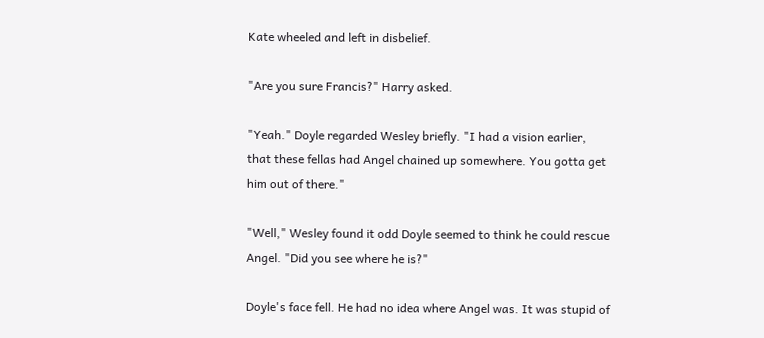Kate wheeled and left in disbelief.

"Are you sure Francis?" Harry asked.

"Yeah." Doyle regarded Wesley briefly. "I had a vision earlier, that these fellas had Angel chained up somewhere. You gotta get him out of there."

"Well," Wesley found it odd Doyle seemed to think he could rescue Angel. "Did you see where he is?"

Doyle's face fell. He had no idea where Angel was. It was stupid of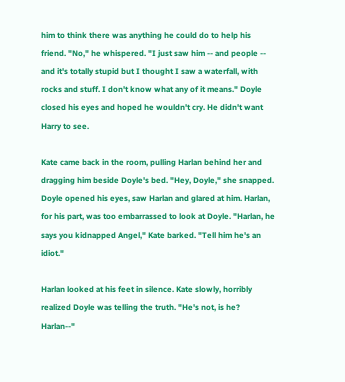him to think there was anything he could do to help his friend. "No," he whispered. "I just saw him -- and people -- and it's totally stupid but I thought I saw a waterfall, with rocks and stuff. I don't know what any of it means." Doyle closed his eyes and hoped he wouldn't cry. He didn't want Harry to see.

Kate came back in the room, pulling Harlan behind her and dragging him beside Doyle's bed. "Hey, Doyle," she snapped. Doyle opened his eyes, saw Harlan and glared at him. Harlan, for his part, was too embarrassed to look at Doyle. "Harlan, he says you kidnapped Angel," Kate barked. "Tell him he's an idiot."

Harlan looked at his feet in silence. Kate slowly, horribly realized Doyle was telling the truth. "He's not, is he? Harlan--"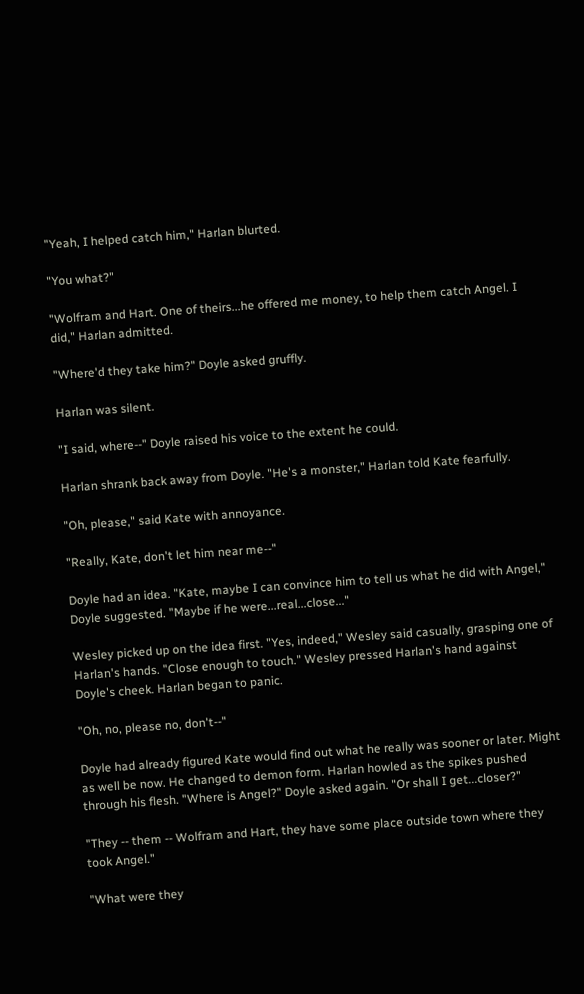"Yeah, I helped catch him," Harlan blurted.

"You what?"

"Wolfram and Hart. One of theirs...he offered me money, to help them catch Angel. I did," Harlan admitted.

"Where'd they take him?" Doyle asked gruffly.

Harlan was silent.

"I said, where--" Doyle raised his voice to the extent he could.

Harlan shrank back away from Doyle. "He's a monster," Harlan told Kate fearfully.

"Oh, please," said Kate with annoyance.

"Really, Kate, don't let him near me--"

Doyle had an idea. "Kate, maybe I can convince him to tell us what he did with Angel," Doyle suggested. "Maybe if he were...real...close..."

Wesley picked up on the idea first. "Yes, indeed," Wesley said casually, grasping one of Harlan's hands. "Close enough to touch." Wesley pressed Harlan's hand against Doyle's cheek. Harlan began to panic.

"Oh, no, please no, don't--"

Doyle had already figured Kate would find out what he really was sooner or later. Might as well be now. He changed to demon form. Harlan howled as the spikes pushed through his flesh. "Where is Angel?" Doyle asked again. "Or shall I get...closer?"

"They -- them -- Wolfram and Hart, they have some place outside town where they took Angel."

"What were they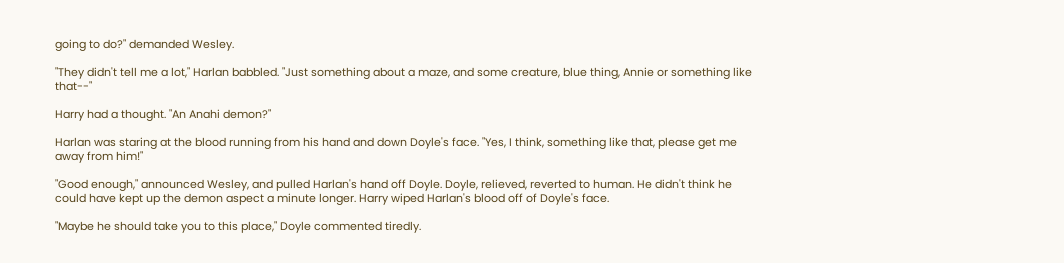going to do?" demanded Wesley.

"They didn't tell me a lot," Harlan babbled. "Just something about a maze, and some creature, blue thing, Annie or something like that--"

Harry had a thought. "An Anahi demon?"

Harlan was staring at the blood running from his hand and down Doyle's face. "Yes, I think, something like that, please get me away from him!"

"Good enough," announced Wesley, and pulled Harlan's hand off Doyle. Doyle, relieved, reverted to human. He didn't think he could have kept up the demon aspect a minute longer. Harry wiped Harlan's blood off of Doyle's face.

"Maybe he should take you to this place," Doyle commented tiredly.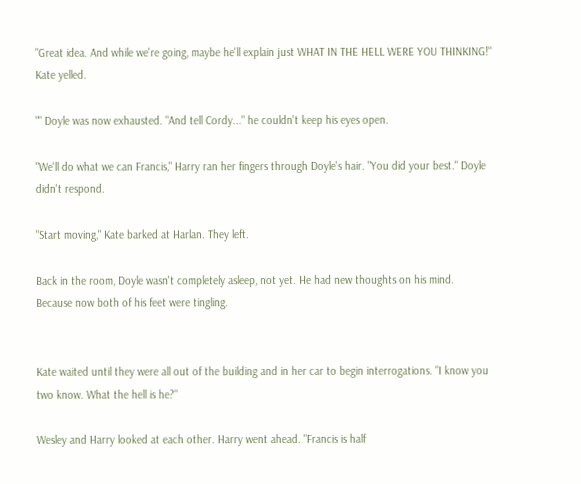"Great idea. And while we're going, maybe he'll explain just WHAT IN THE HELL WERE YOU THINKING!" Kate yelled.

"" Doyle was now exhausted. "And tell Cordy..." he couldn't keep his eyes open.

"We'll do what we can Francis," Harry ran her fingers through Doyle's hair. "You did your best." Doyle didn't respond.

"Start moving," Kate barked at Harlan. They left.

Back in the room, Doyle wasn't completely asleep, not yet. He had new thoughts on his mind. Because now both of his feet were tingling.


Kate waited until they were all out of the building and in her car to begin interrogations. "I know you two know. What the hell is he?"

Wesley and Harry looked at each other. Harry went ahead. "Francis is half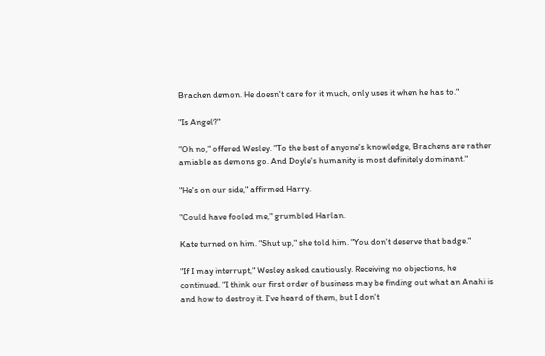Brachen demon. He doesn't care for it much, only uses it when he has to."

"Is Angel?"

"Oh no," offered Wesley. "To the best of anyone's knowledge, Brachens are rather amiable as demons go. And Doyle's humanity is most definitely dominant."

"He's on our side," affirmed Harry.

"Could have fooled me," grumbled Harlan.

Kate turned on him. "Shut up," she told him. "You don't deserve that badge."

"If I may interrupt," Wesley asked cautiously. Receiving no objections, he continued. "I think our first order of business may be finding out what an Anahi is and how to destroy it. I've heard of them, but I don't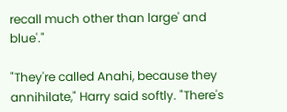recall much other than large' and blue'."

"They're called Anahi, because they annihilate," Harry said softly. "There's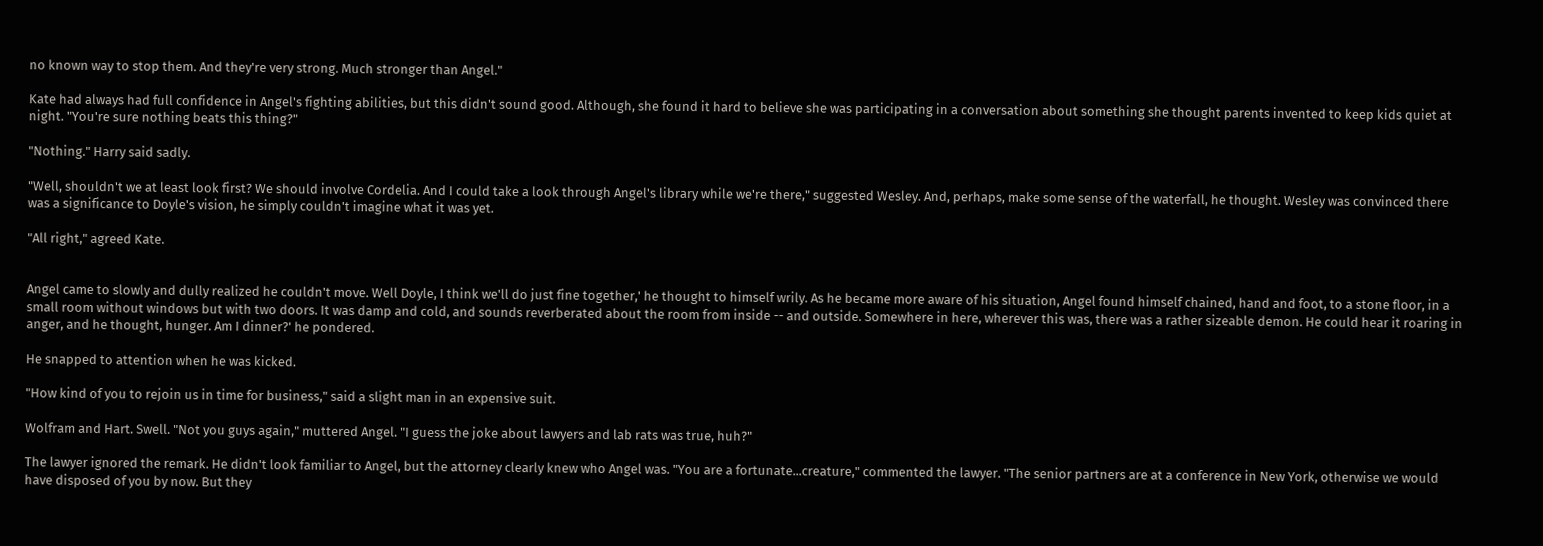no known way to stop them. And they're very strong. Much stronger than Angel."

Kate had always had full confidence in Angel's fighting abilities, but this didn't sound good. Although, she found it hard to believe she was participating in a conversation about something she thought parents invented to keep kids quiet at night. "You're sure nothing beats this thing?"

"Nothing." Harry said sadly.

"Well, shouldn't we at least look first? We should involve Cordelia. And I could take a look through Angel's library while we're there," suggested Wesley. And, perhaps, make some sense of the waterfall, he thought. Wesley was convinced there was a significance to Doyle's vision, he simply couldn't imagine what it was yet.

"All right," agreed Kate.


Angel came to slowly and dully realized he couldn't move. Well Doyle, I think we'll do just fine together,' he thought to himself wrily. As he became more aware of his situation, Angel found himself chained, hand and foot, to a stone floor, in a small room without windows but with two doors. It was damp and cold, and sounds reverberated about the room from inside -- and outside. Somewhere in here, wherever this was, there was a rather sizeable demon. He could hear it roaring in anger, and he thought, hunger. Am I dinner?' he pondered.

He snapped to attention when he was kicked.

"How kind of you to rejoin us in time for business," said a slight man in an expensive suit.

Wolfram and Hart. Swell. "Not you guys again," muttered Angel. "I guess the joke about lawyers and lab rats was true, huh?"

The lawyer ignored the remark. He didn't look familiar to Angel, but the attorney clearly knew who Angel was. "You are a fortunate...creature," commented the lawyer. "The senior partners are at a conference in New York, otherwise we would have disposed of you by now. But they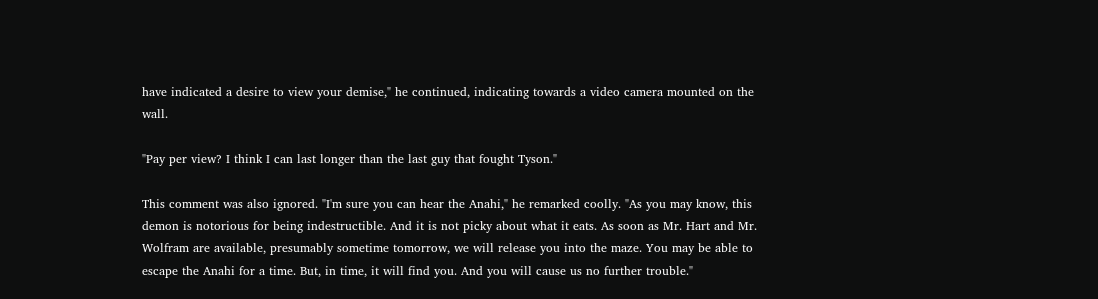have indicated a desire to view your demise," he continued, indicating towards a video camera mounted on the wall.

"Pay per view? I think I can last longer than the last guy that fought Tyson."

This comment was also ignored. "I'm sure you can hear the Anahi," he remarked coolly. "As you may know, this demon is notorious for being indestructible. And it is not picky about what it eats. As soon as Mr. Hart and Mr. Wolfram are available, presumably sometime tomorrow, we will release you into the maze. You may be able to escape the Anahi for a time. But, in time, it will find you. And you will cause us no further trouble."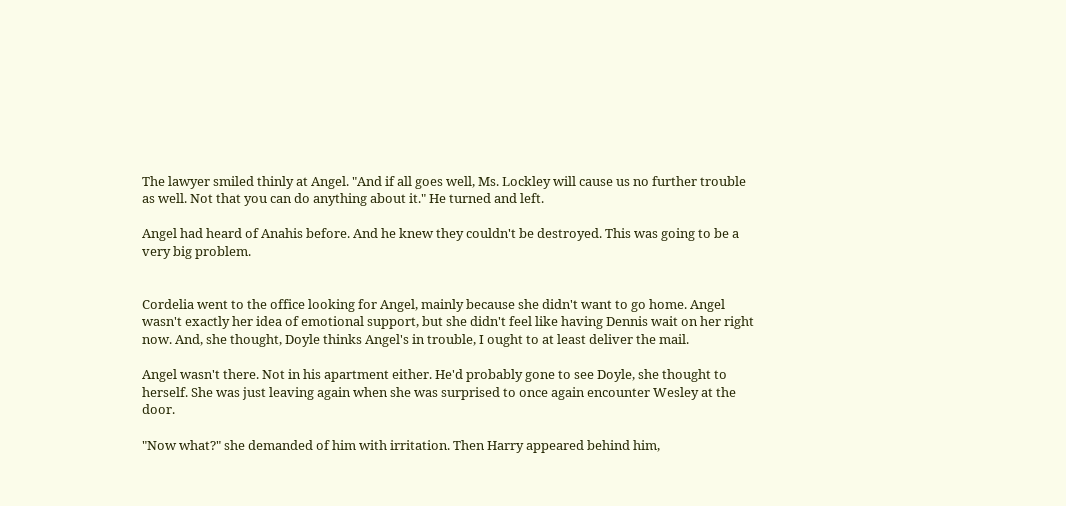The lawyer smiled thinly at Angel. "And if all goes well, Ms. Lockley will cause us no further trouble as well. Not that you can do anything about it." He turned and left.

Angel had heard of Anahis before. And he knew they couldn't be destroyed. This was going to be a very big problem.


Cordelia went to the office looking for Angel, mainly because she didn't want to go home. Angel wasn't exactly her idea of emotional support, but she didn't feel like having Dennis wait on her right now. And, she thought, Doyle thinks Angel's in trouble, I ought to at least deliver the mail.

Angel wasn't there. Not in his apartment either. He'd probably gone to see Doyle, she thought to herself. She was just leaving again when she was surprised to once again encounter Wesley at the door.

"Now what?" she demanded of him with irritation. Then Harry appeared behind him,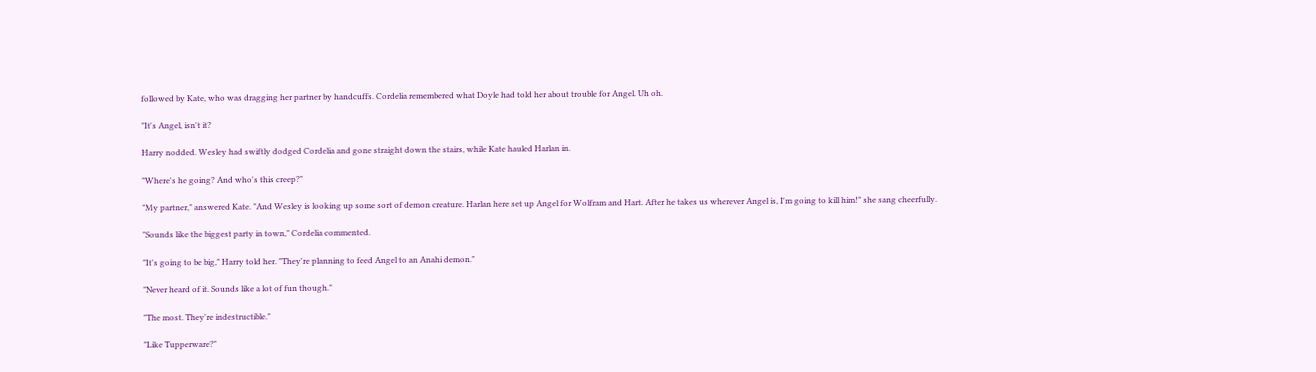followed by Kate, who was dragging her partner by handcuffs. Cordelia remembered what Doyle had told her about trouble for Angel. Uh oh.

"It's Angel, isn't it?

Harry nodded. Wesley had swiftly dodged Cordelia and gone straight down the stairs, while Kate hauled Harlan in.

"Where's he going? And who's this creep?"

"My partner," answered Kate. "And Wesley is looking up some sort of demon creature. Harlan here set up Angel for Wolfram and Hart. After he takes us wherever Angel is, I'm going to kill him!" she sang cheerfully.

"Sounds like the biggest party in town," Cordelia commented.

"It's going to be big," Harry told her. "They're planning to feed Angel to an Anahi demon."

"Never heard of it. Sounds like a lot of fun though."

"The most. They're indestructible."

"Like Tupperware?"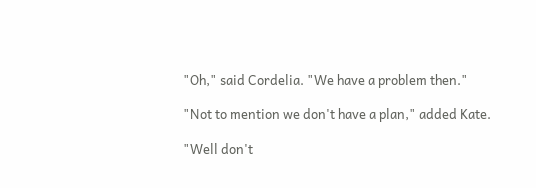"Oh," said Cordelia. "We have a problem then."

"Not to mention we don't have a plan," added Kate.

"Well don't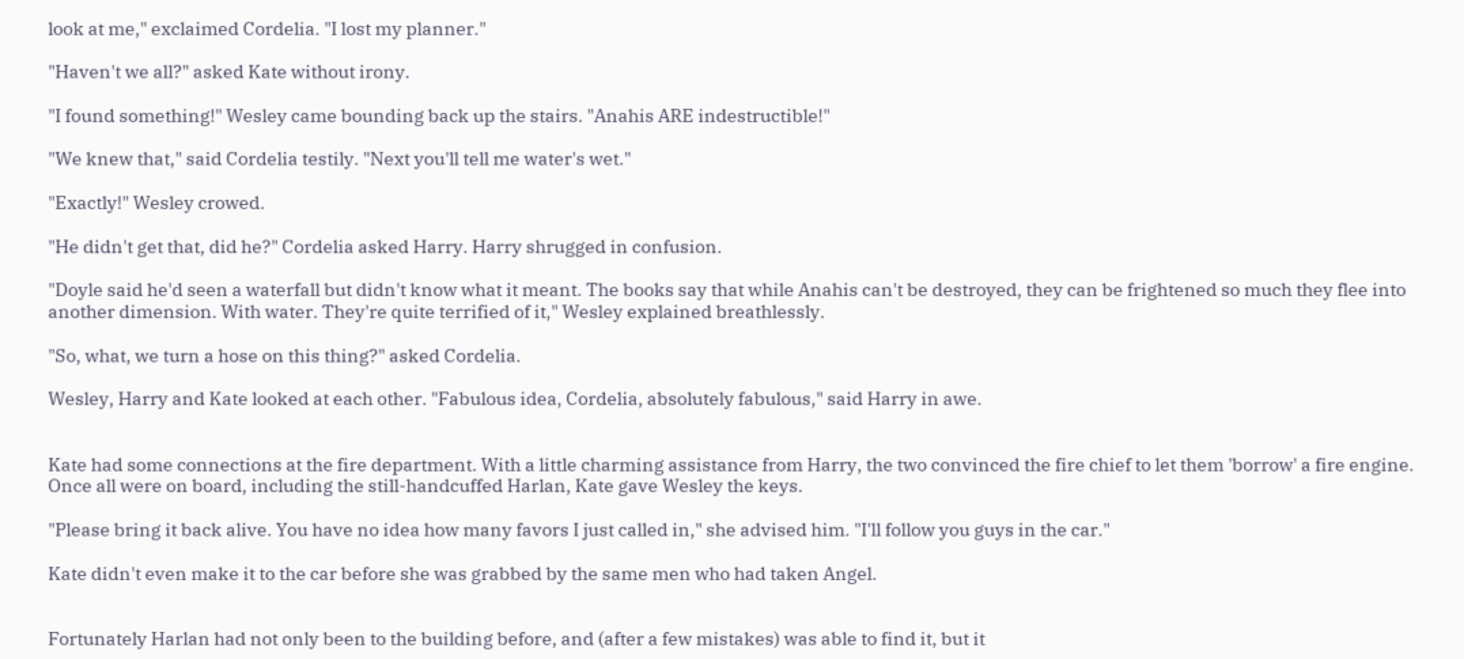look at me," exclaimed Cordelia. "I lost my planner."

"Haven't we all?" asked Kate without irony.

"I found something!" Wesley came bounding back up the stairs. "Anahis ARE indestructible!"

"We knew that," said Cordelia testily. "Next you'll tell me water's wet."

"Exactly!" Wesley crowed.

"He didn't get that, did he?" Cordelia asked Harry. Harry shrugged in confusion.

"Doyle said he'd seen a waterfall but didn't know what it meant. The books say that while Anahis can't be destroyed, they can be frightened so much they flee into another dimension. With water. They're quite terrified of it," Wesley explained breathlessly.

"So, what, we turn a hose on this thing?" asked Cordelia.

Wesley, Harry and Kate looked at each other. "Fabulous idea, Cordelia, absolutely fabulous," said Harry in awe.


Kate had some connections at the fire department. With a little charming assistance from Harry, the two convinced the fire chief to let them 'borrow' a fire engine. Once all were on board, including the still-handcuffed Harlan, Kate gave Wesley the keys.

"Please bring it back alive. You have no idea how many favors I just called in," she advised him. "I'll follow you guys in the car."

Kate didn't even make it to the car before she was grabbed by the same men who had taken Angel.


Fortunately Harlan had not only been to the building before, and (after a few mistakes) was able to find it, but it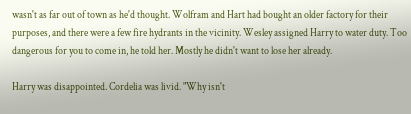wasn't as far out of town as he'd thought. Wolfram and Hart had bought an older factory for their purposes, and there were a few fire hydrants in the vicinity. Wesley assigned Harry to water duty. Too dangerous for you to come in, he told her. Mostly he didn't want to lose her already.

Harry was disappointed. Cordelia was livid. "Why isn't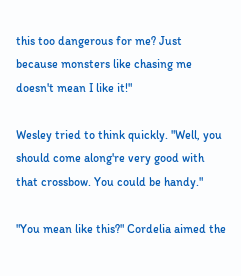this too dangerous for me? Just because monsters like chasing me doesn't mean I like it!"

Wesley tried to think quickly. "Well, you should come along're very good with that crossbow. You could be handy."

"You mean like this?" Cordelia aimed the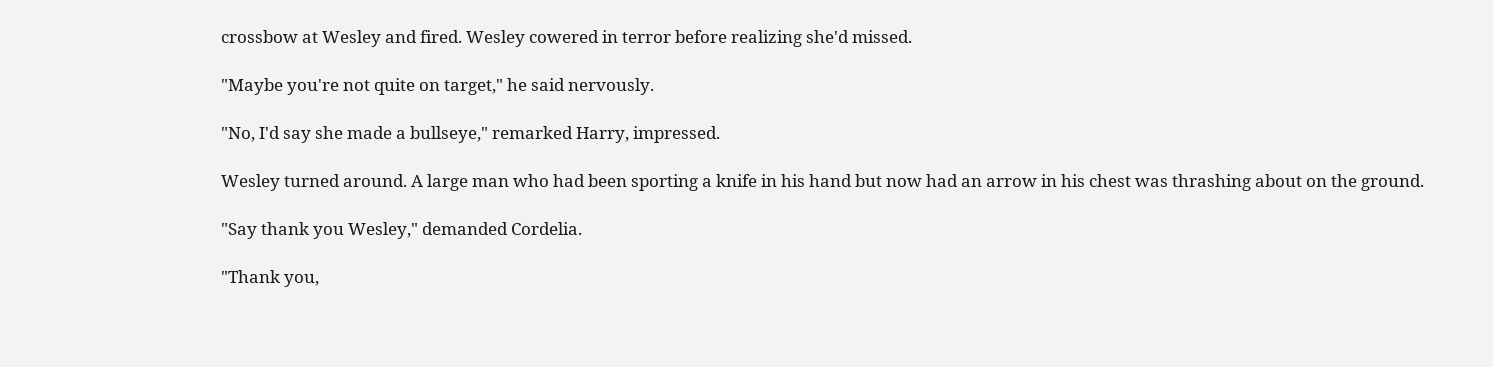crossbow at Wesley and fired. Wesley cowered in terror before realizing she'd missed.

"Maybe you're not quite on target," he said nervously.

"No, I'd say she made a bullseye," remarked Harry, impressed.

Wesley turned around. A large man who had been sporting a knife in his hand but now had an arrow in his chest was thrashing about on the ground.

"Say thank you Wesley," demanded Cordelia.

"Thank you,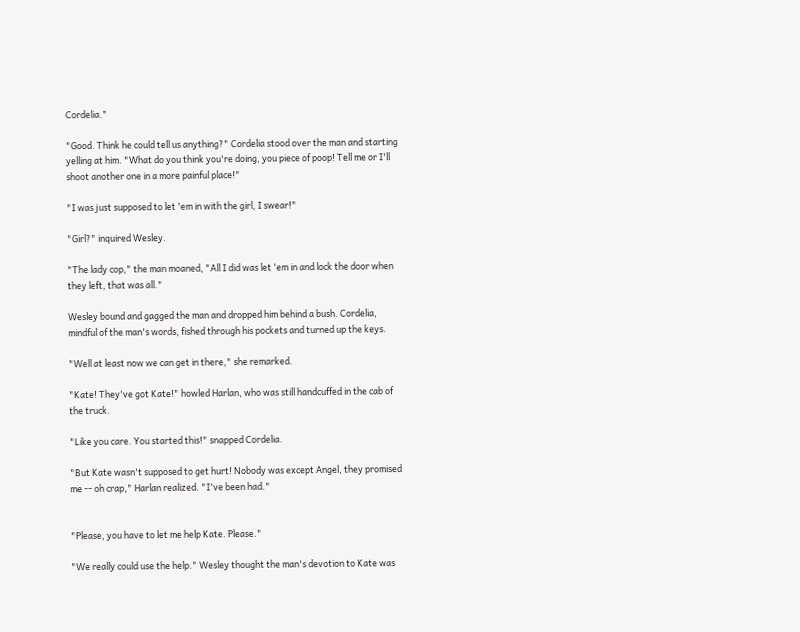Cordelia."

"Good. Think he could tell us anything?" Cordelia stood over the man and starting yelling at him. "What do you think you're doing, you piece of poop! Tell me or I'll shoot another one in a more painful place!"

"I was just supposed to let 'em in with the girl, I swear!"

"Girl?" inquired Wesley.

"The lady cop," the man moaned, "All I did was let 'em in and lock the door when they left, that was all."

Wesley bound and gagged the man and dropped him behind a bush. Cordelia, mindful of the man's words, fished through his pockets and turned up the keys.

"Well at least now we can get in there," she remarked.

"Kate! They've got Kate!" howled Harlan, who was still handcuffed in the cab of the truck.

"Like you care. You started this!" snapped Cordelia.

"But Kate wasn't supposed to get hurt! Nobody was except Angel, they promised me -- oh crap," Harlan realized. "I've been had."


"Please, you have to let me help Kate. Please."

"We really could use the help." Wesley thought the man's devotion to Kate was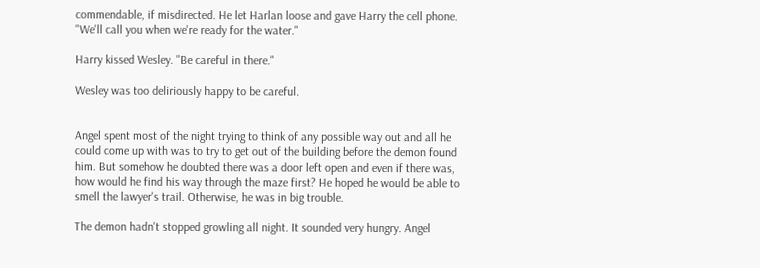commendable, if misdirected. He let Harlan loose and gave Harry the cell phone. "We'll call you when we're ready for the water."

Harry kissed Wesley. "Be careful in there."

Wesley was too deliriously happy to be careful.


Angel spent most of the night trying to think of any possible way out and all he could come up with was to try to get out of the building before the demon found him. But somehow he doubted there was a door left open and even if there was, how would he find his way through the maze first? He hoped he would be able to smell the lawyer's trail. Otherwise, he was in big trouble.

The demon hadn't stopped growling all night. It sounded very hungry. Angel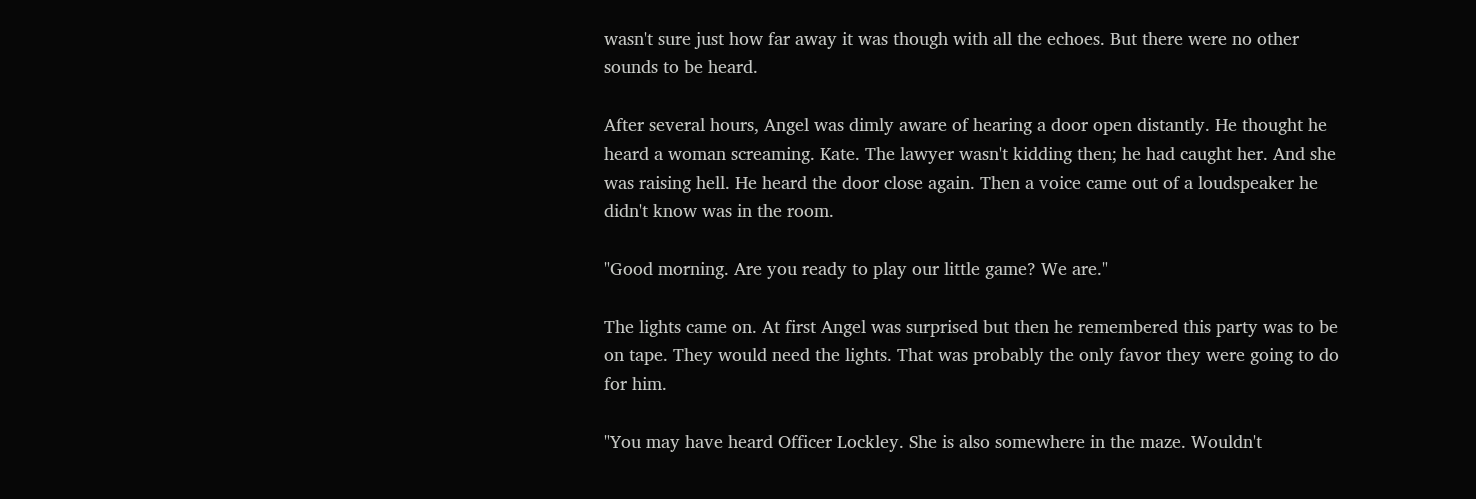wasn't sure just how far away it was though with all the echoes. But there were no other sounds to be heard.

After several hours, Angel was dimly aware of hearing a door open distantly. He thought he heard a woman screaming. Kate. The lawyer wasn't kidding then; he had caught her. And she was raising hell. He heard the door close again. Then a voice came out of a loudspeaker he didn't know was in the room.

"Good morning. Are you ready to play our little game? We are."

The lights came on. At first Angel was surprised but then he remembered this party was to be on tape. They would need the lights. That was probably the only favor they were going to do for him.

"You may have heard Officer Lockley. She is also somewhere in the maze. Wouldn't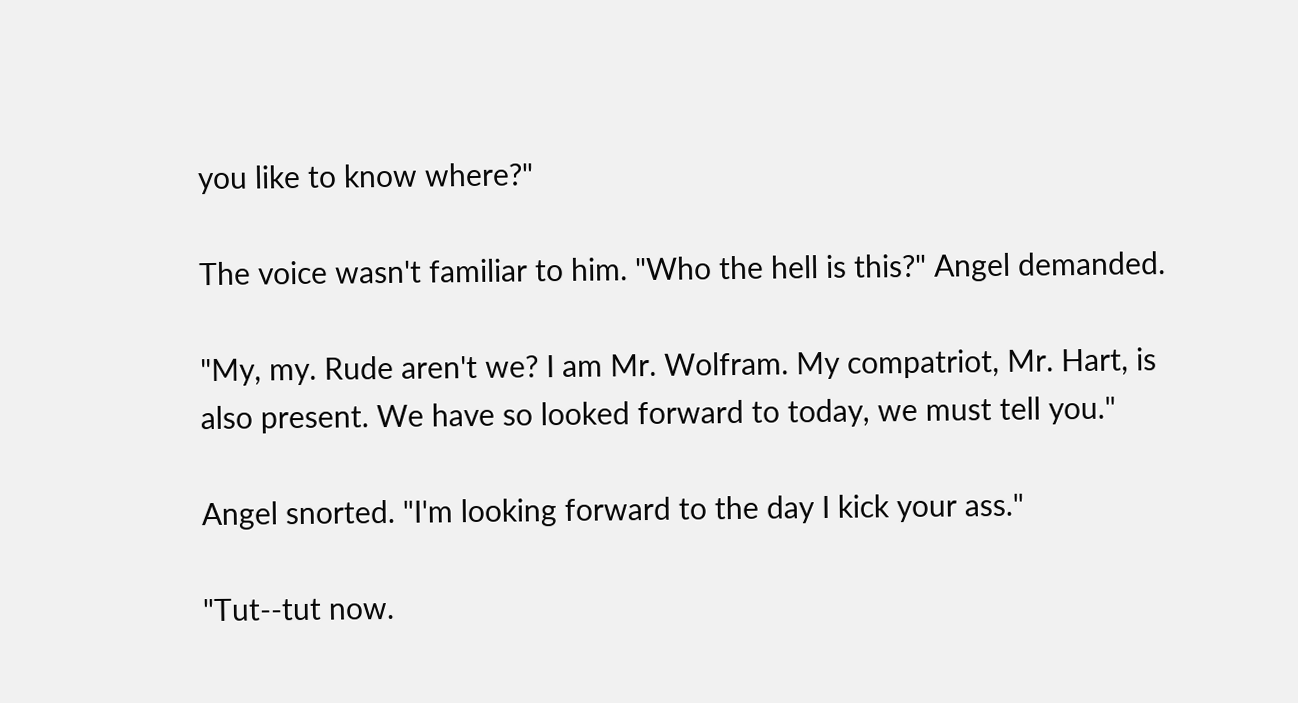you like to know where?"

The voice wasn't familiar to him. "Who the hell is this?" Angel demanded.

"My, my. Rude aren't we? I am Mr. Wolfram. My compatriot, Mr. Hart, is also present. We have so looked forward to today, we must tell you."

Angel snorted. "I'm looking forward to the day I kick your ass."

"Tut--tut now.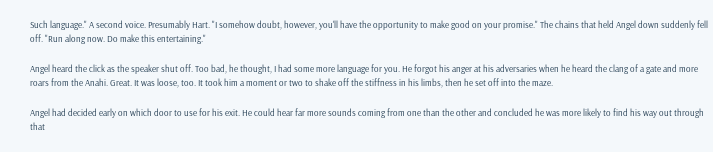Such language." A second voice. Presumably Hart. "I somehow doubt, however, you'll have the opportunity to make good on your promise." The chains that held Angel down suddenly fell off. "Run along now. Do make this entertaining."

Angel heard the click as the speaker shut off. Too bad, he thought, I had some more language for you. He forgot his anger at his adversaries when he heard the clang of a gate and more roars from the Anahi. Great. It was loose, too. It took him a moment or two to shake off the stiffness in his limbs, then he set off into the maze.

Angel had decided early on which door to use for his exit. He could hear far more sounds coming from one than the other and concluded he was more likely to find his way out through that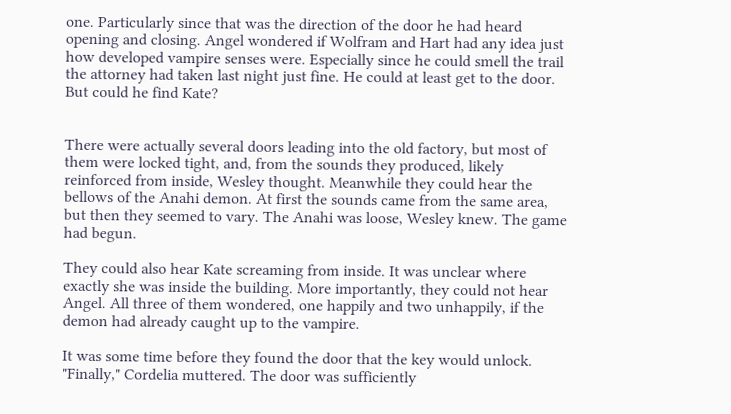one. Particularly since that was the direction of the door he had heard opening and closing. Angel wondered if Wolfram and Hart had any idea just how developed vampire senses were. Especially since he could smell the trail the attorney had taken last night just fine. He could at least get to the door. But could he find Kate?


There were actually several doors leading into the old factory, but most of them were locked tight, and, from the sounds they produced, likely reinforced from inside, Wesley thought. Meanwhile they could hear the bellows of the Anahi demon. At first the sounds came from the same area, but then they seemed to vary. The Anahi was loose, Wesley knew. The game had begun.

They could also hear Kate screaming from inside. It was unclear where exactly she was inside the building. More importantly, they could not hear Angel. All three of them wondered, one happily and two unhappily, if the demon had already caught up to the vampire.

It was some time before they found the door that the key would unlock. "Finally," Cordelia muttered. The door was sufficiently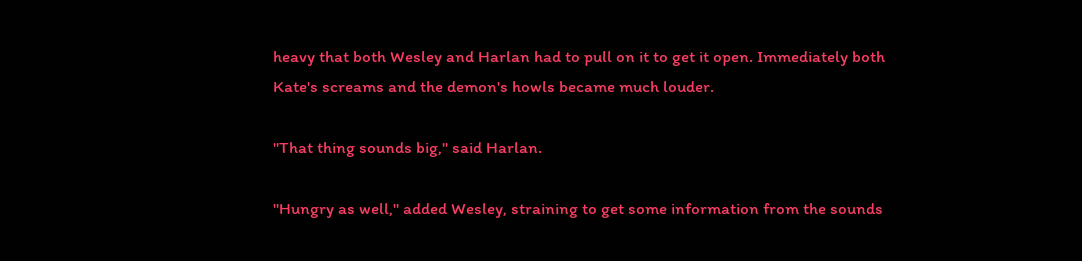heavy that both Wesley and Harlan had to pull on it to get it open. Immediately both Kate's screams and the demon's howls became much louder.

"That thing sounds big," said Harlan.

"Hungry as well," added Wesley, straining to get some information from the sounds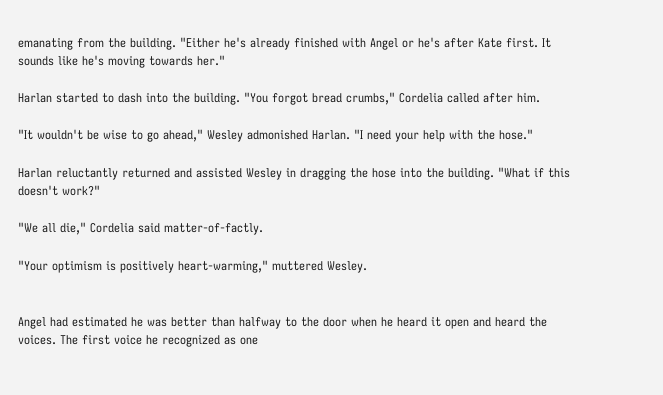emanating from the building. "Either he's already finished with Angel or he's after Kate first. It sounds like he's moving towards her."

Harlan started to dash into the building. "You forgot bread crumbs," Cordelia called after him.

"It wouldn't be wise to go ahead," Wesley admonished Harlan. "I need your help with the hose."

Harlan reluctantly returned and assisted Wesley in dragging the hose into the building. "What if this doesn't work?"

"We all die," Cordelia said matter-of-factly.

"Your optimism is positively heart-warming," muttered Wesley.


Angel had estimated he was better than halfway to the door when he heard it open and heard the voices. The first voice he recognized as one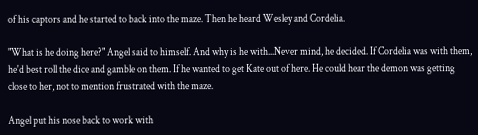of his captors and he started to back into the maze. Then he heard Wesley and Cordelia.

"What is he doing here?" Angel said to himself. And why is he with...Never mind, he decided. If Cordelia was with them, he'd best roll the dice and gamble on them. If he wanted to get Kate out of here. He could hear the demon was getting close to her, not to mention frustrated with the maze.

Angel put his nose back to work with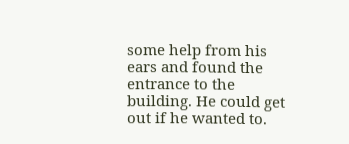some help from his ears and found the entrance to the building. He could get out if he wanted to.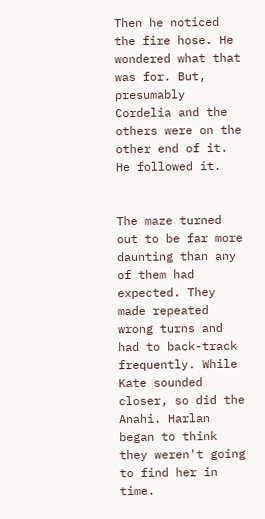Then he noticed the fire hose. He wondered what that was for. But, presumably Cordelia and the others were on the other end of it. He followed it.


The maze turned out to be far more daunting than any of them had expected. They made repeated wrong turns and had to back-track frequently. While Kate sounded closer, so did the Anahi. Harlan began to think they weren't going to find her in time.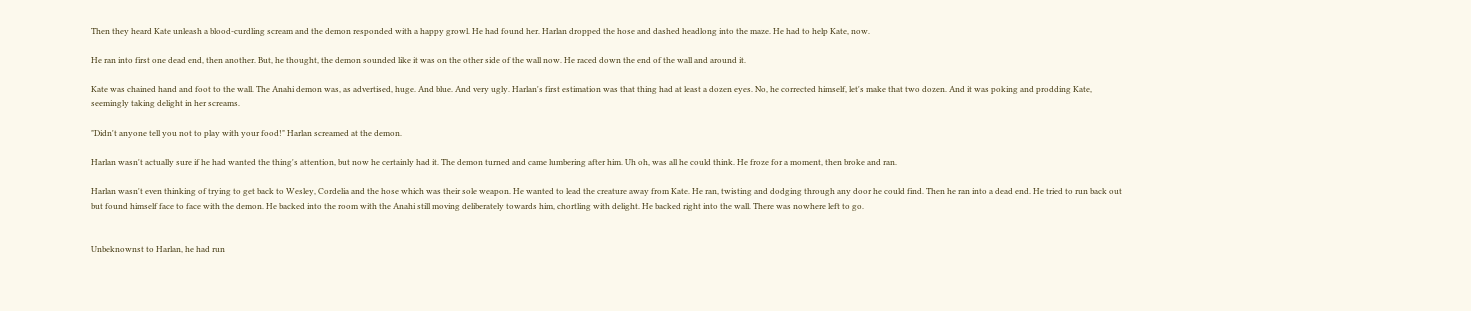Then they heard Kate unleash a blood-curdling scream and the demon responded with a happy growl. He had found her. Harlan dropped the hose and dashed headlong into the maze. He had to help Kate, now.

He ran into first one dead end, then another. But, he thought, the demon sounded like it was on the other side of the wall now. He raced down the end of the wall and around it.

Kate was chained hand and foot to the wall. The Anahi demon was, as advertised, huge. And blue. And very ugly. Harlan's first estimation was that thing had at least a dozen eyes. No, he corrected himself, let's make that two dozen. And it was poking and prodding Kate, seemingly taking delight in her screams.

"Didn't anyone tell you not to play with your food!" Harlan screamed at the demon.

Harlan wasn't actually sure if he had wanted the thing's attention, but now he certainly had it. The demon turned and came lumbering after him. Uh oh, was all he could think. He froze for a moment, then broke and ran.

Harlan wasn't even thinking of trying to get back to Wesley, Cordelia and the hose which was their sole weapon. He wanted to lead the creature away from Kate. He ran, twisting and dodging through any door he could find. Then he ran into a dead end. He tried to run back out but found himself face to face with the demon. He backed into the room with the Anahi still moving deliberately towards him, chortling with delight. He backed right into the wall. There was nowhere left to go.


Unbeknownst to Harlan, he had run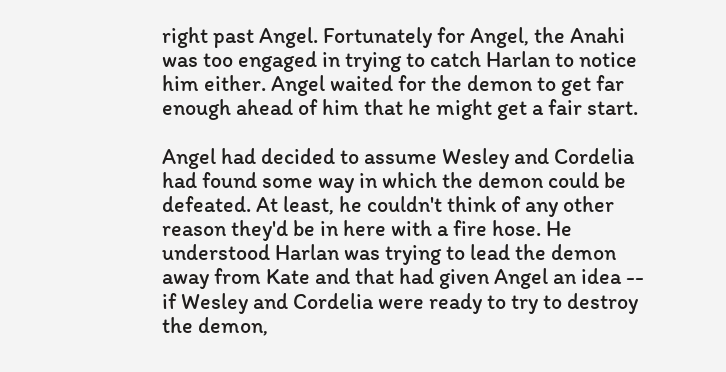right past Angel. Fortunately for Angel, the Anahi was too engaged in trying to catch Harlan to notice him either. Angel waited for the demon to get far enough ahead of him that he might get a fair start.

Angel had decided to assume Wesley and Cordelia had found some way in which the demon could be defeated. At least, he couldn't think of any other reason they'd be in here with a fire hose. He understood Harlan was trying to lead the demon away from Kate and that had given Angel an idea -- if Wesley and Cordelia were ready to try to destroy the demon,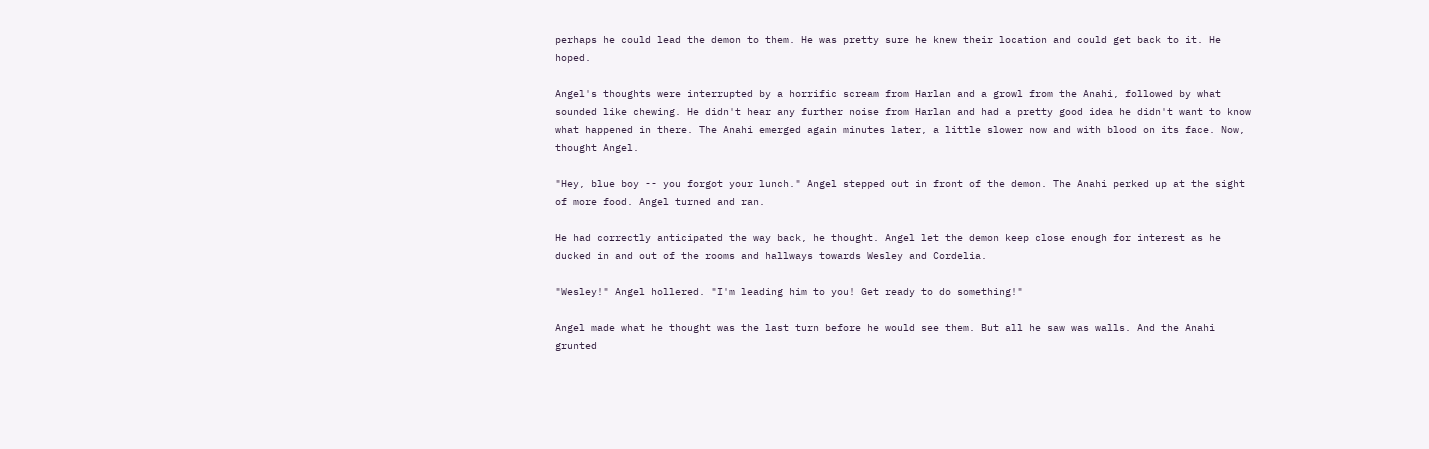perhaps he could lead the demon to them. He was pretty sure he knew their location and could get back to it. He hoped.

Angel's thoughts were interrupted by a horrific scream from Harlan and a growl from the Anahi, followed by what sounded like chewing. He didn't hear any further noise from Harlan and had a pretty good idea he didn't want to know what happened in there. The Anahi emerged again minutes later, a little slower now and with blood on its face. Now, thought Angel.

"Hey, blue boy -- you forgot your lunch." Angel stepped out in front of the demon. The Anahi perked up at the sight of more food. Angel turned and ran.

He had correctly anticipated the way back, he thought. Angel let the demon keep close enough for interest as he ducked in and out of the rooms and hallways towards Wesley and Cordelia.

"Wesley!" Angel hollered. "I'm leading him to you! Get ready to do something!"

Angel made what he thought was the last turn before he would see them. But all he saw was walls. And the Anahi grunted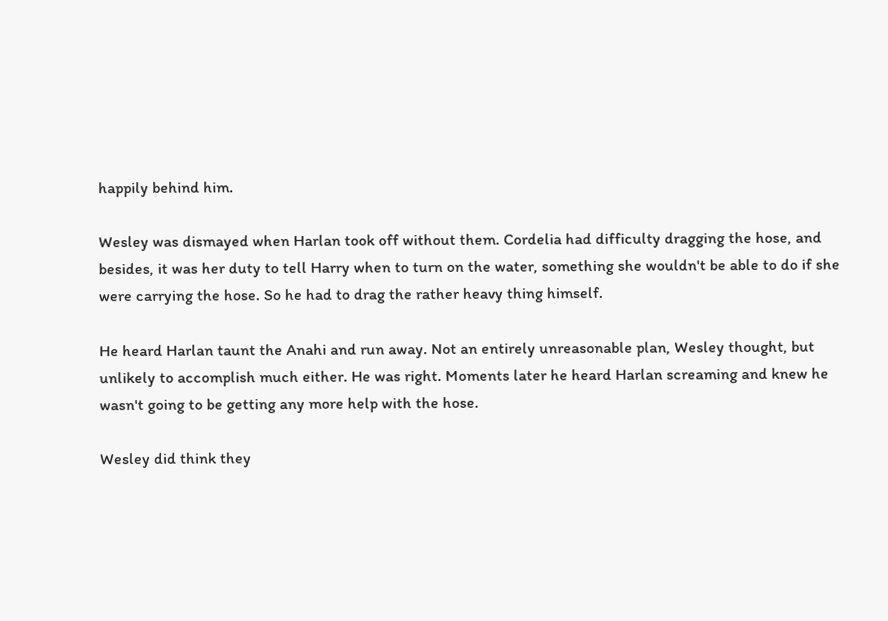happily behind him.

Wesley was dismayed when Harlan took off without them. Cordelia had difficulty dragging the hose, and besides, it was her duty to tell Harry when to turn on the water, something she wouldn't be able to do if she were carrying the hose. So he had to drag the rather heavy thing himself.

He heard Harlan taunt the Anahi and run away. Not an entirely unreasonable plan, Wesley thought, but unlikely to accomplish much either. He was right. Moments later he heard Harlan screaming and knew he wasn't going to be getting any more help with the hose.

Wesley did think they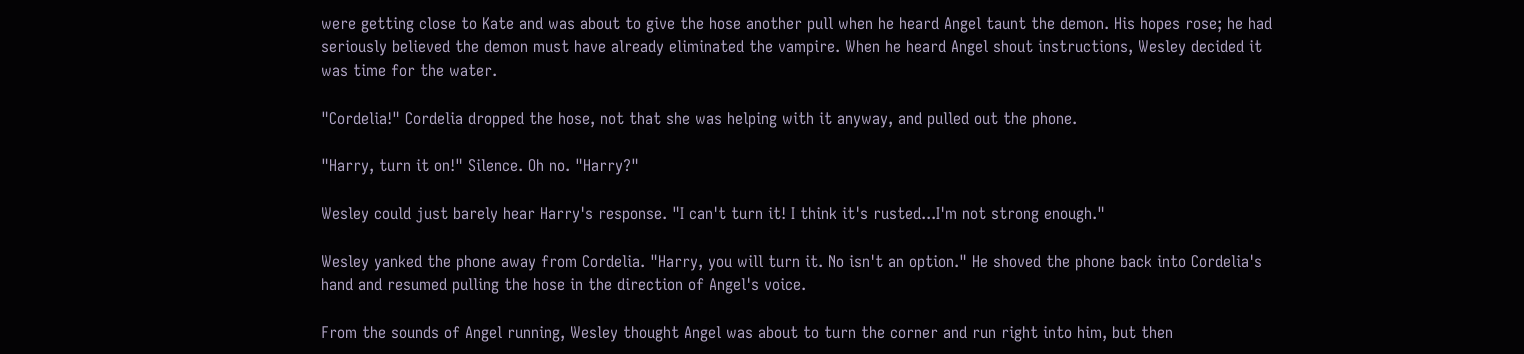were getting close to Kate and was about to give the hose another pull when he heard Angel taunt the demon. His hopes rose; he had seriously believed the demon must have already eliminated the vampire. When he heard Angel shout instructions, Wesley decided it was time for the water.

"Cordelia!" Cordelia dropped the hose, not that she was helping with it anyway, and pulled out the phone.

"Harry, turn it on!" Silence. Oh no. "Harry?"

Wesley could just barely hear Harry's response. "I can't turn it! I think it's rusted...I'm not strong enough."

Wesley yanked the phone away from Cordelia. "Harry, you will turn it. No isn't an option." He shoved the phone back into Cordelia's hand and resumed pulling the hose in the direction of Angel's voice.

From the sounds of Angel running, Wesley thought Angel was about to turn the corner and run right into him, but then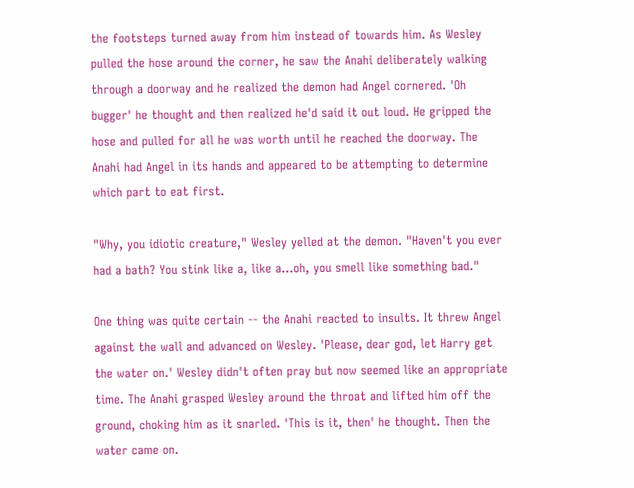the footsteps turned away from him instead of towards him. As Wesley pulled the hose around the corner, he saw the Anahi deliberately walking through a doorway and he realized the demon had Angel cornered. 'Oh bugger' he thought and then realized he'd said it out loud. He gripped the hose and pulled for all he was worth until he reached the doorway. The Anahi had Angel in its hands and appeared to be attempting to determine which part to eat first.

"Why, you idiotic creature," Wesley yelled at the demon. "Haven't you ever had a bath? You stink like a, like a...oh, you smell like something bad."

One thing was quite certain -- the Anahi reacted to insults. It threw Angel against the wall and advanced on Wesley. 'Please, dear god, let Harry get the water on.' Wesley didn't often pray but now seemed like an appropriate time. The Anahi grasped Wesley around the throat and lifted him off the ground, choking him as it snarled. 'This is it, then' he thought. Then the water came on.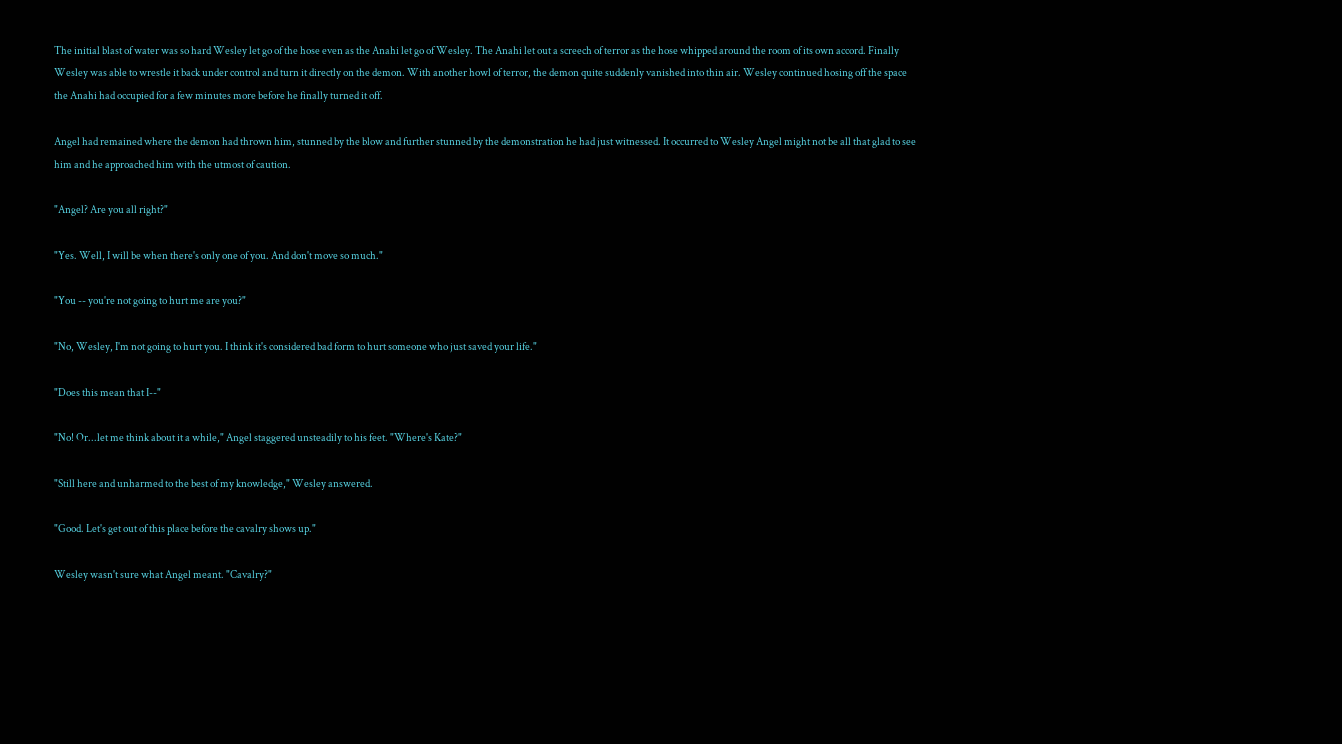The initial blast of water was so hard Wesley let go of the hose even as the Anahi let go of Wesley. The Anahi let out a screech of terror as the hose whipped around the room of its own accord. Finally Wesley was able to wrestle it back under control and turn it directly on the demon. With another howl of terror, the demon quite suddenly vanished into thin air. Wesley continued hosing off the space the Anahi had occupied for a few minutes more before he finally turned it off.

Angel had remained where the demon had thrown him, stunned by the blow and further stunned by the demonstration he had just witnessed. It occurred to Wesley Angel might not be all that glad to see him and he approached him with the utmost of caution.

"Angel? Are you all right?"

"Yes. Well, I will be when there's only one of you. And don't move so much."

"You -- you're not going to hurt me are you?"

"No, Wesley, I'm not going to hurt you. I think it's considered bad form to hurt someone who just saved your life."

"Does this mean that I--"

"No! Or...let me think about it a while," Angel staggered unsteadily to his feet. "Where's Kate?"

"Still here and unharmed to the best of my knowledge," Wesley answered.

"Good. Let's get out of this place before the cavalry shows up."

Wesley wasn't sure what Angel meant. "Cavalry?"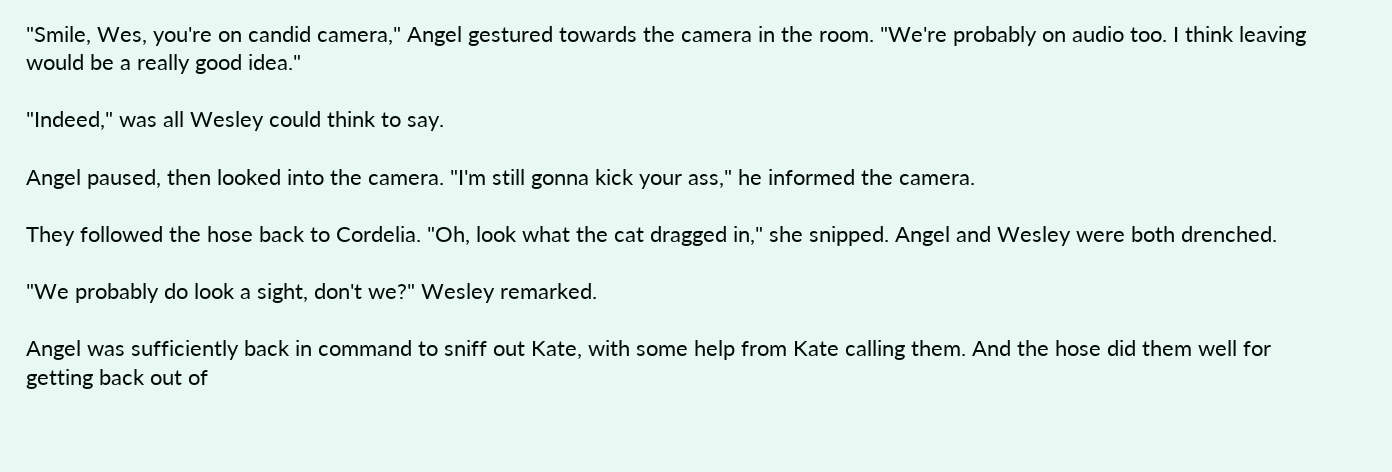"Smile, Wes, you're on candid camera," Angel gestured towards the camera in the room. "We're probably on audio too. I think leaving would be a really good idea."

"Indeed," was all Wesley could think to say.

Angel paused, then looked into the camera. "I'm still gonna kick your ass," he informed the camera.

They followed the hose back to Cordelia. "Oh, look what the cat dragged in," she snipped. Angel and Wesley were both drenched.

"We probably do look a sight, don't we?" Wesley remarked.

Angel was sufficiently back in command to sniff out Kate, with some help from Kate calling them. And the hose did them well for getting back out of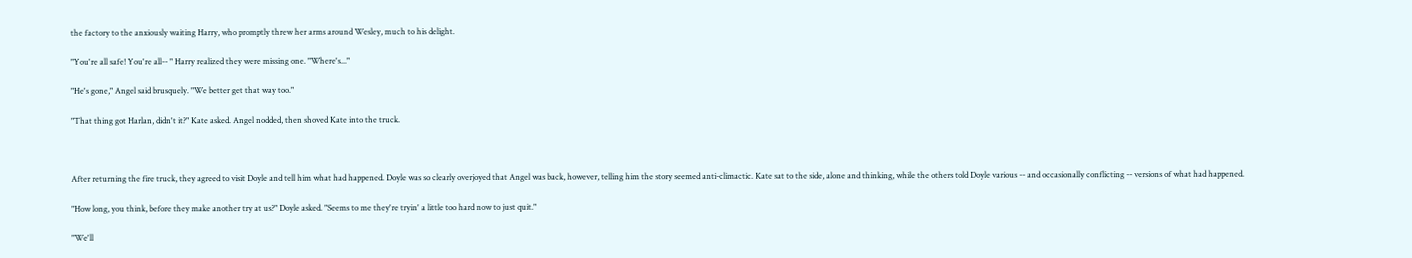the factory to the anxiously waiting Harry, who promptly threw her arms around Wesley, much to his delight.

"You're all safe! You're all-- " Harry realized they were missing one. "Where's..."

"He's gone," Angel said brusquely. "We better get that way too."

"That thing got Harlan, didn't it?" Kate asked. Angel nodded, then shoved Kate into the truck.



After returning the fire truck, they agreed to visit Doyle and tell him what had happened. Doyle was so clearly overjoyed that Angel was back, however, telling him the story seemed anti-climactic. Kate sat to the side, alone and thinking, while the others told Doyle various -- and occasionally conflicting -- versions of what had happened.

"How long, you think, before they make another try at us?" Doyle asked. "Seems to me they're tryin' a little too hard now to just quit."

"We'll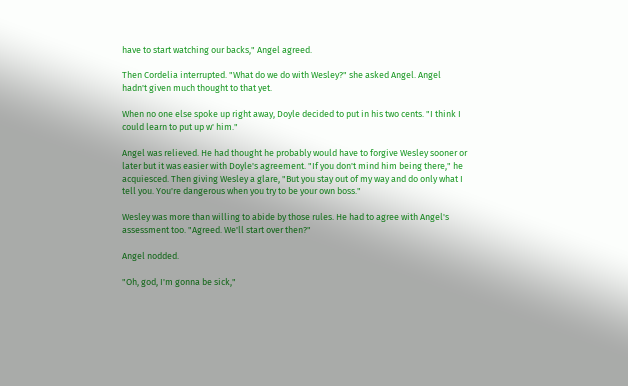have to start watching our backs," Angel agreed.

Then Cordelia interrupted. "What do we do with Wesley?" she asked Angel. Angel hadn't given much thought to that yet.

When no one else spoke up right away, Doyle decided to put in his two cents. "I think I could learn to put up w' him."

Angel was relieved. He had thought he probably would have to forgive Wesley sooner or later but it was easier with Doyle's agreement. "If you don't mind him being there," he acquiesced. Then giving Wesley a glare, "But you stay out of my way and do only what I tell you. You're dangerous when you try to be your own boss."

Wesley was more than willing to abide by those rules. He had to agree with Angel's assessment too. "Agreed. We'll start over then?"

Angel nodded.

"Oh, god, I'm gonna be sick,"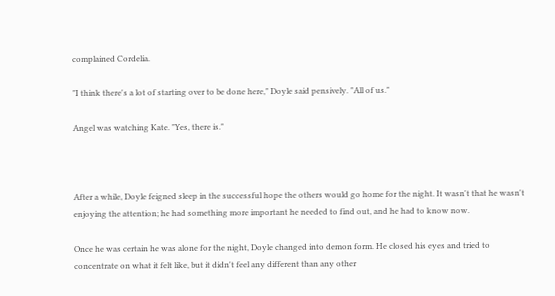complained Cordelia.

"I think there's a lot of starting over to be done here," Doyle said pensively. "All of us."

Angel was watching Kate. "Yes, there is."



After a while, Doyle feigned sleep in the successful hope the others would go home for the night. It wasn't that he wasn't enjoying the attention; he had something more important he needed to find out, and he had to know now.

Once he was certain he was alone for the night, Doyle changed into demon form. He closed his eyes and tried to concentrate on what it felt like, but it didn't feel any different than any other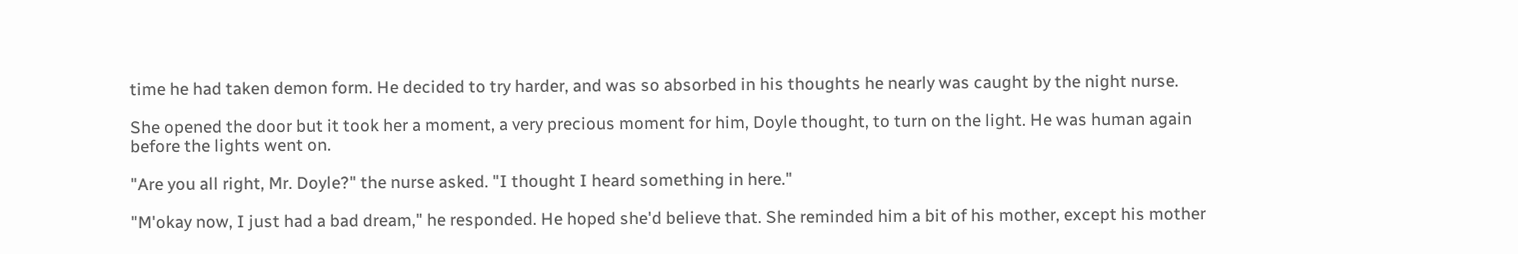time he had taken demon form. He decided to try harder, and was so absorbed in his thoughts he nearly was caught by the night nurse.

She opened the door but it took her a moment, a very precious moment for him, Doyle thought, to turn on the light. He was human again before the lights went on.

"Are you all right, Mr. Doyle?" the nurse asked. "I thought I heard something in here."

"M'okay now, I just had a bad dream," he responded. He hoped she'd believe that. She reminded him a bit of his mother, except his mother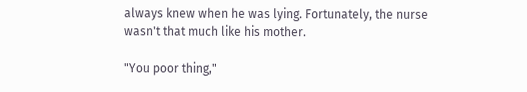always knew when he was lying. Fortunately, the nurse wasn't that much like his mother.

"You poor thing,"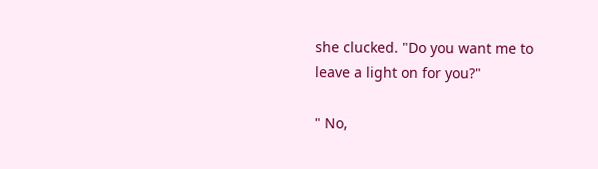she clucked. "Do you want me to leave a light on for you?"

" No,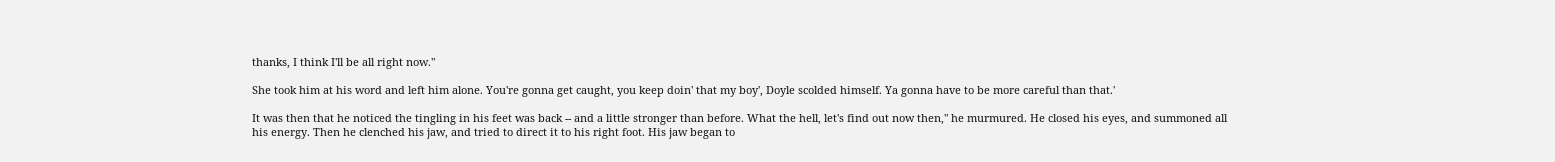thanks, I think I'll be all right now."

She took him at his word and left him alone. You're gonna get caught, you keep doin' that my boy', Doyle scolded himself. Ya gonna have to be more careful than that.'

It was then that he noticed the tingling in his feet was back -- and a little stronger than before. What the hell, let's find out now then," he murmured. He closed his eyes, and summoned all his energy. Then he clenched his jaw, and tried to direct it to his right foot. His jaw began to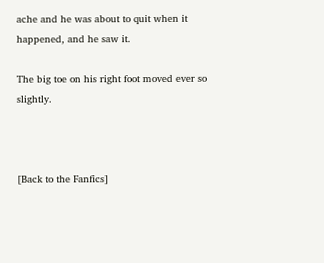ache and he was about to quit when it happened, and he saw it.

The big toe on his right foot moved ever so slightly.



[Back to the Fanfics]